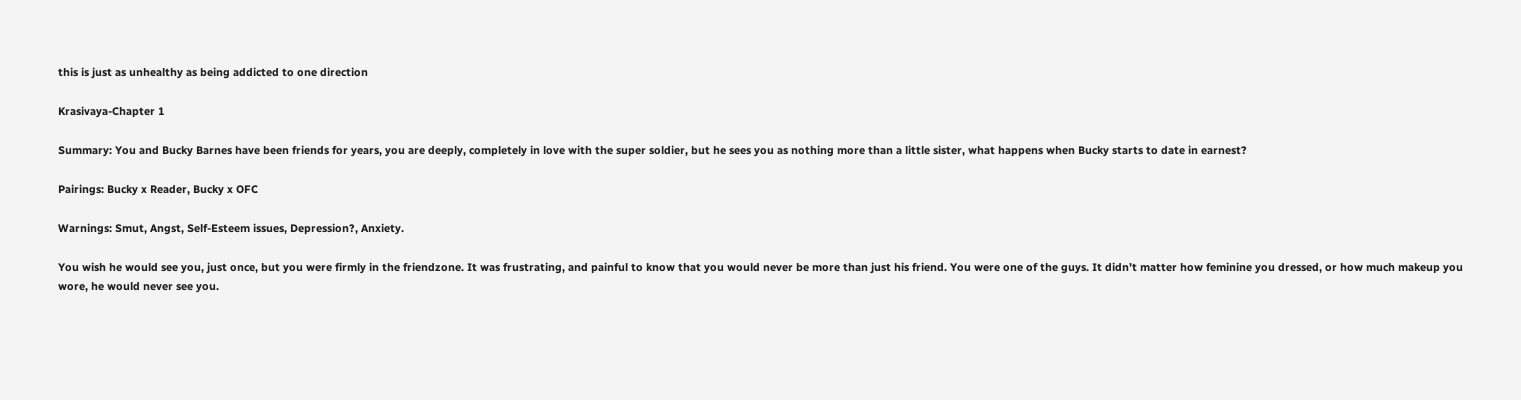this is just as unhealthy as being addicted to one direction

Krasivaya-Chapter 1

Summary: You and Bucky Barnes have been friends for years, you are deeply, completely in love with the super soldier, but he sees you as nothing more than a little sister, what happens when Bucky starts to date in earnest?

Pairings: Bucky x Reader, Bucky x OFC

Warnings: Smut, Angst, Self-Esteem issues, Depression?, Anxiety.

You wish he would see you, just once, but you were firmly in the friendzone. It was frustrating, and painful to know that you would never be more than just his friend. You were one of the guys. It didn’t matter how feminine you dressed, or how much makeup you wore, he would never see you.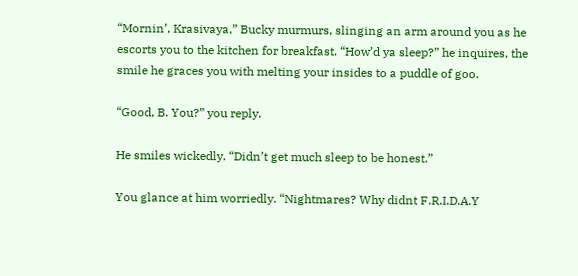“Mornin’, Krasivaya,” Bucky murmurs, slinging an arm around you as he escorts you to the kitchen for breakfast. “How’d ya sleep?” he inquires, the smile he graces you with melting your insides to a puddle of goo.

“Good, B. You?” you reply.

He smiles wickedly. “Didn’t get much sleep to be honest.”

You glance at him worriedly. “Nightmares? Why didnt F.R.I.D.A.Y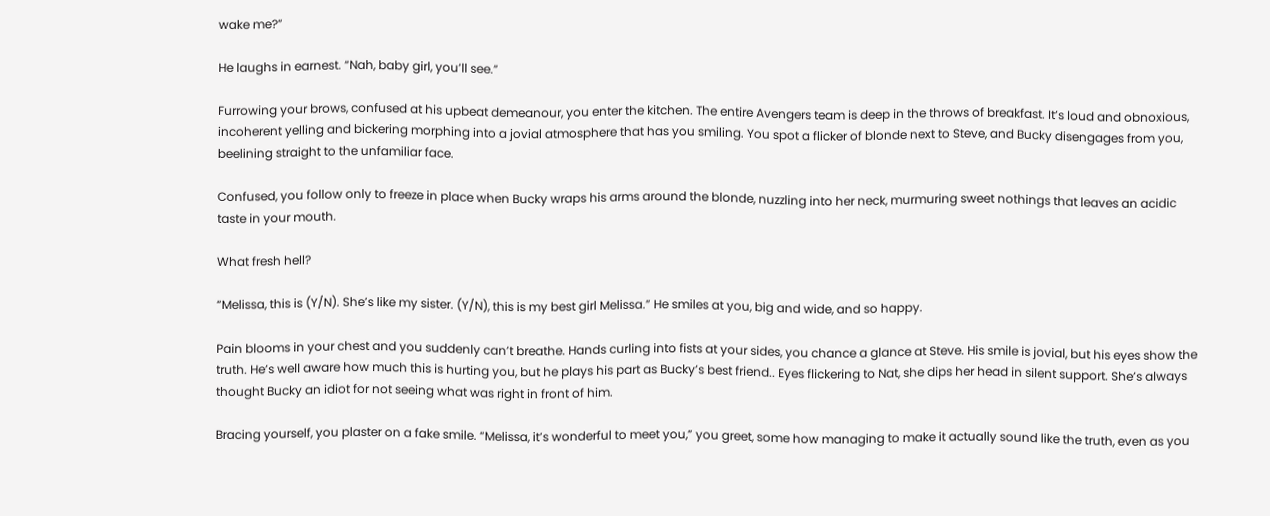wake me?”

He laughs in earnest. “Nah, baby girl, you’ll see.”

Furrowing your brows, confused at his upbeat demeanour, you enter the kitchen. The entire Avengers team is deep in the throws of breakfast. It’s loud and obnoxious, incoherent yelling and bickering morphing into a jovial atmosphere that has you smiling. You spot a flicker of blonde next to Steve, and Bucky disengages from you, beelining straight to the unfamiliar face.

Confused, you follow only to freeze in place when Bucky wraps his arms around the blonde, nuzzling into her neck, murmuring sweet nothings that leaves an acidic taste in your mouth.

What fresh hell?

“Melissa, this is (Y/N). She’s like my sister. (Y/N), this is my best girl Melissa.” He smiles at you, big and wide, and so happy.

Pain blooms in your chest and you suddenly can’t breathe. Hands curling into fists at your sides, you chance a glance at Steve. His smile is jovial, but his eyes show the truth. He’s well aware how much this is hurting you, but he plays his part as Bucky’s best friend.. Eyes flickering to Nat, she dips her head in silent support. She’s always thought Bucky an idiot for not seeing what was right in front of him.

Bracing yourself, you plaster on a fake smile. “Melissa, it’s wonderful to meet you,” you greet, some how managing to make it actually sound like the truth, even as you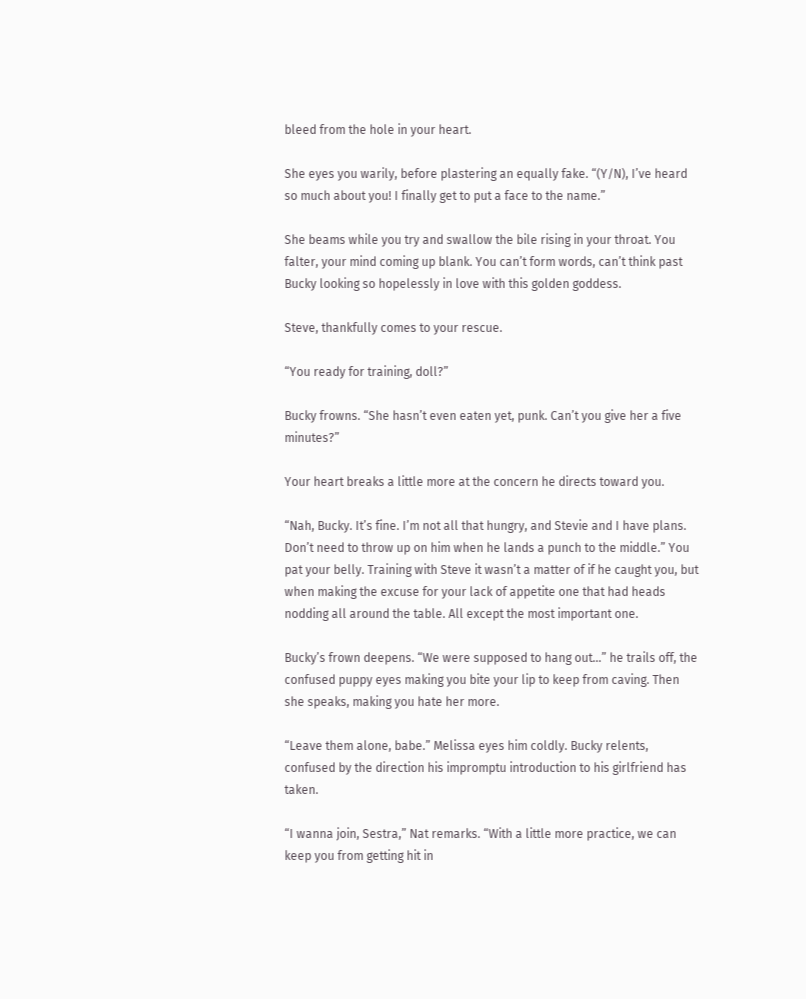bleed from the hole in your heart.

She eyes you warily, before plastering an equally fake. “(Y/N), I’ve heard so much about you! I finally get to put a face to the name.”

She beams while you try and swallow the bile rising in your throat. You falter, your mind coming up blank. You can’t form words, can’t think past Bucky looking so hopelessly in love with this golden goddess.

Steve, thankfully comes to your rescue.

“You ready for training, doll?”

Bucky frowns. “She hasn’t even eaten yet, punk. Can’t you give her a five minutes?”

Your heart breaks a little more at the concern he directs toward you.

“Nah, Bucky. It’s fine. I’m not all that hungry, and Stevie and I have plans. Don’t need to throw up on him when he lands a punch to the middle.” You pat your belly. Training with Steve it wasn’t a matter of if he caught you, but when making the excuse for your lack of appetite one that had heads nodding all around the table. All except the most important one.

Bucky’s frown deepens. “We were supposed to hang out…” he trails off, the confused puppy eyes making you bite your lip to keep from caving. Then she speaks, making you hate her more.

“Leave them alone, babe.” Melissa eyes him coldly. Bucky relents, confused by the direction his impromptu introduction to his girlfriend has taken.

“I wanna join, Sestra,” Nat remarks. “With a little more practice, we can keep you from getting hit in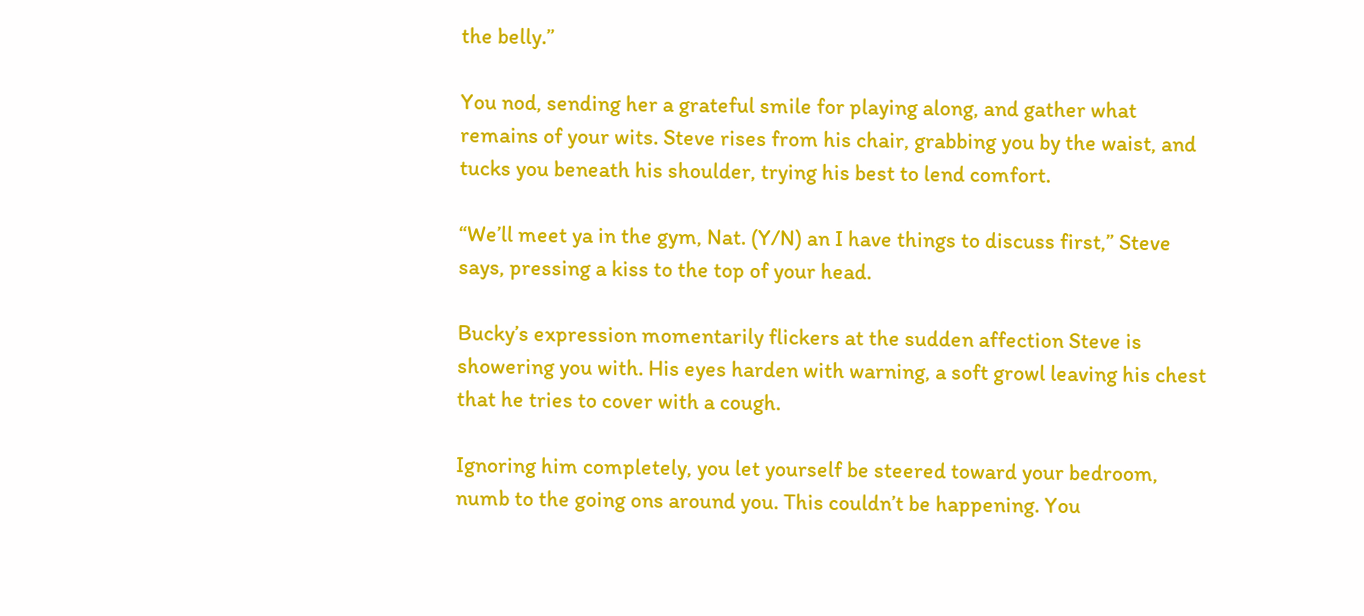the belly.”

You nod, sending her a grateful smile for playing along, and gather what remains of your wits. Steve rises from his chair, grabbing you by the waist, and tucks you beneath his shoulder, trying his best to lend comfort.

“We’ll meet ya in the gym, Nat. (Y/N) an I have things to discuss first,” Steve says, pressing a kiss to the top of your head.

Bucky’s expression momentarily flickers at the sudden affection Steve is showering you with. His eyes harden with warning, a soft growl leaving his chest that he tries to cover with a cough.

Ignoring him completely, you let yourself be steered toward your bedroom, numb to the going ons around you. This couldn’t be happening. You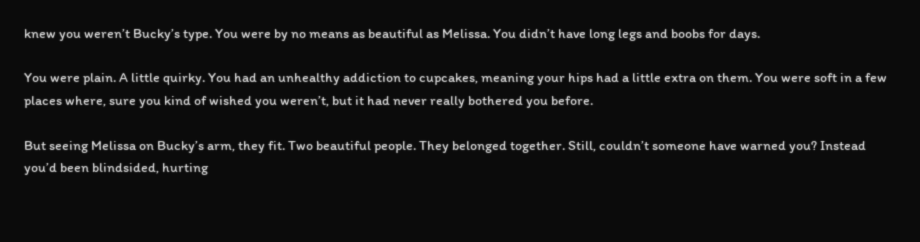knew you weren’t Bucky’s type. You were by no means as beautiful as Melissa. You didn’t have long legs and boobs for days.

You were plain. A little quirky. You had an unhealthy addiction to cupcakes, meaning your hips had a little extra on them. You were soft in a few places where, sure you kind of wished you weren’t, but it had never really bothered you before.

But seeing Melissa on Bucky’s arm, they fit. Two beautiful people. They belonged together. Still, couldn’t someone have warned you? Instead you’d been blindsided, hurting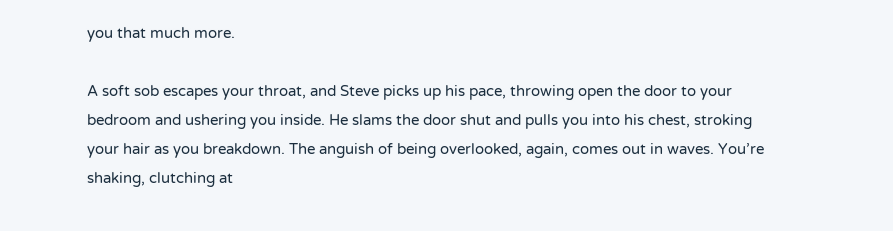you that much more.

A soft sob escapes your throat, and Steve picks up his pace, throwing open the door to your bedroom and ushering you inside. He slams the door shut and pulls you into his chest, stroking your hair as you breakdown. The anguish of being overlooked, again, comes out in waves. You’re shaking, clutching at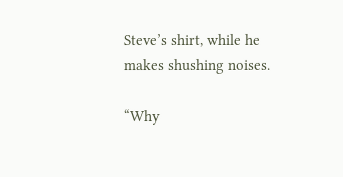Steve’s shirt, while he makes shushing noises.

“Why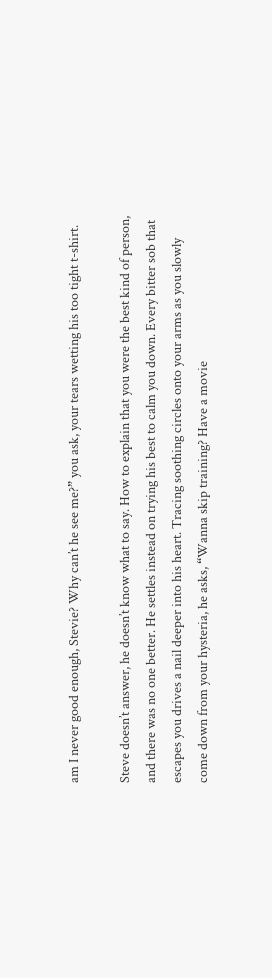am I never good enough, Stevie? Why can’t he see me?” you ask, your tears wetting his too tight t-shirt.

Steve doesn’t answer, he doesn’t know what to say. How to explain that you were the best kind of person, and there was no one better. He settles instead on trying his best to calm you down. Every bitter sob that escapes you drives a nail deeper into his heart. Tracing soothing circles onto your arms as you slowly come down from your hysteria, he asks, “Wanna skip training? Have a movie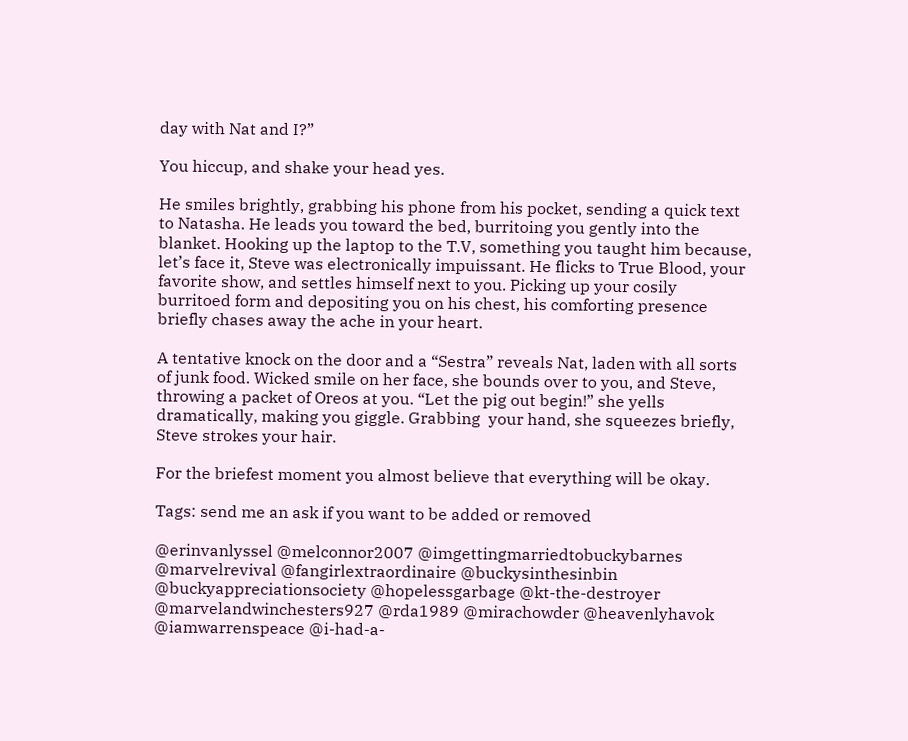day with Nat and I?”

You hiccup, and shake your head yes.

He smiles brightly, grabbing his phone from his pocket, sending a quick text to Natasha. He leads you toward the bed, burritoing you gently into the blanket. Hooking up the laptop to the T.V, something you taught him because, let’s face it, Steve was electronically impuissant. He flicks to True Blood, your favorite show, and settles himself next to you. Picking up your cosily burritoed form and depositing you on his chest, his comforting presence briefly chases away the ache in your heart.

A tentative knock on the door and a “Sestra” reveals Nat, laden with all sorts of junk food. Wicked smile on her face, she bounds over to you, and Steve, throwing a packet of Oreos at you. “Let the pig out begin!” she yells dramatically, making you giggle. Grabbing  your hand, she squeezes briefly, Steve strokes your hair.

For the briefest moment you almost believe that everything will be okay.

Tags: send me an ask if you want to be added or removed

@erinvanlyssel @melconnor2007 @imgettingmarriedtobuckybarnes @marvelrevival @fangirlextraordinaire @buckysinthesinbin @buckyappreciationsociety @hopelessgarbage @kt-the-destroyer @marvelandwinchesters927 @rda1989 @mirachowder @heavenlyhavok @iamwarrenspeace @i-had-a-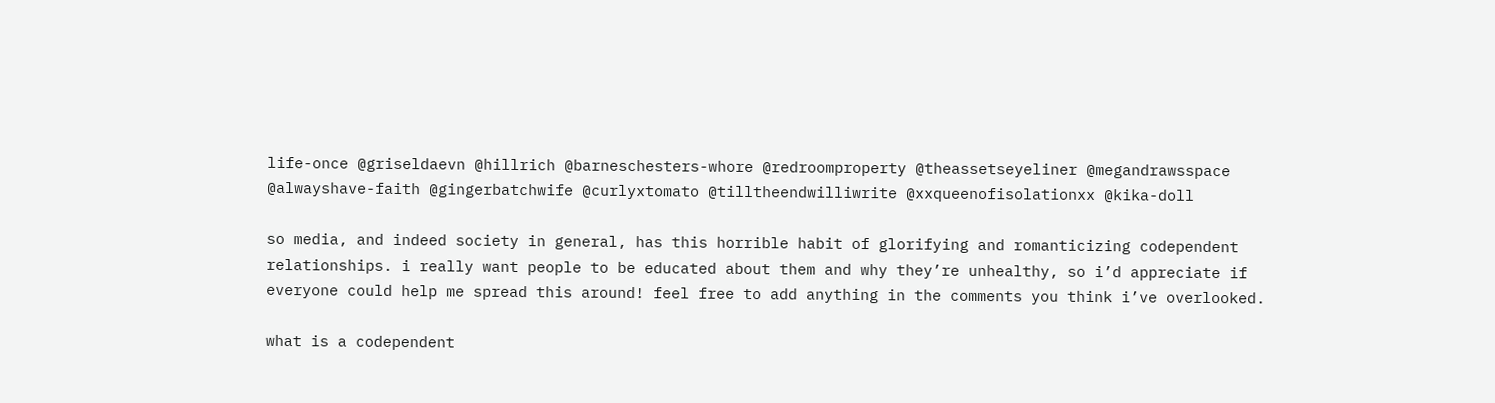life-once @griseldaevn @hillrich @barneschesters-whore @redroomproperty @theassetseyeliner @megandrawsspace @alwayshave-faith @gingerbatchwife @curlyxtomato @tilltheendwilliwrite @xxqueenofisolationxx @kika-doll

so media, and indeed society in general, has this horrible habit of glorifying and romanticizing codependent relationships. i really want people to be educated about them and why they’re unhealthy, so i’d appreciate if everyone could help me spread this around! feel free to add anything in the comments you think i’ve overlooked.

what is a codependent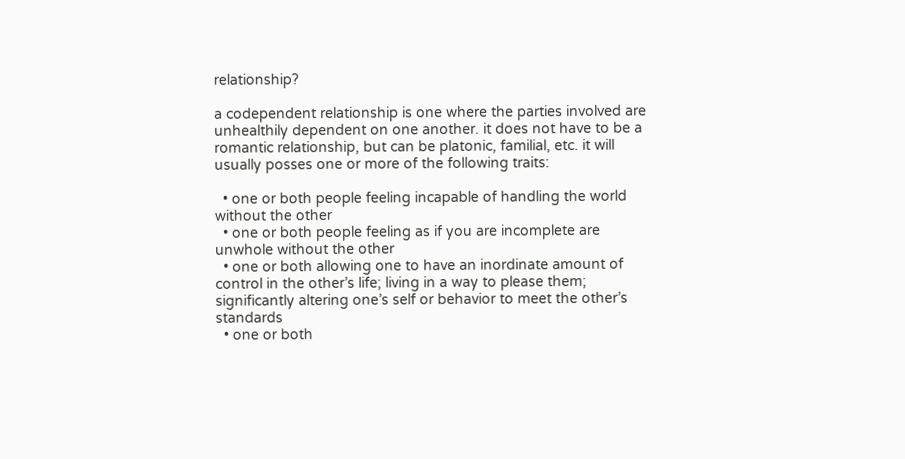relationship?

a codependent relationship is one where the parties involved are unhealthily dependent on one another. it does not have to be a romantic relationship, but can be platonic, familial, etc. it will usually posses one or more of the following traits:

  • one or both people feeling incapable of handling the world without the other
  • one or both people feeling as if you are incomplete are unwhole without the other
  • one or both allowing one to have an inordinate amount of control in the other’s life; living in a way to please them; significantly altering one’s self or behavior to meet the other’s standards
  • one or both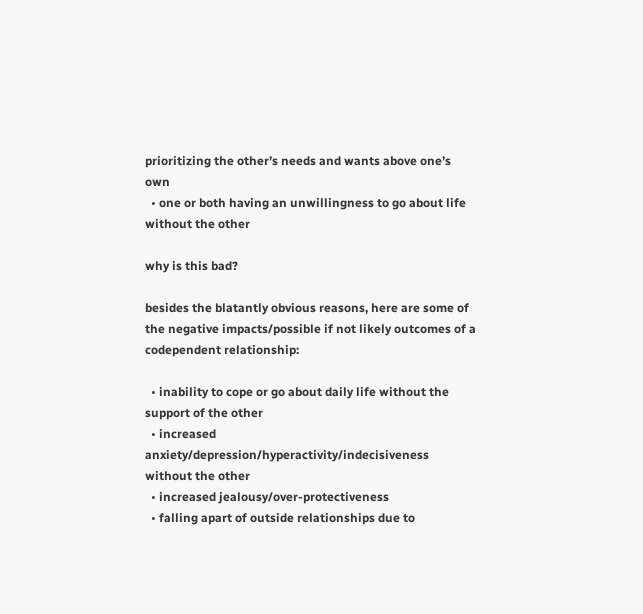prioritizing the other’s needs and wants above one’s own
  • one or both having an unwillingness to go about life without the other

why is this bad?

besides the blatantly obvious reasons, here are some of the negative impacts/possible if not likely outcomes of a codependent relationship:

  • inability to cope or go about daily life without the support of the other
  • increased anxiety/depression/hyperactivity/indecisiveness without the other
  • increased jealousy/over-protectiveness
  • falling apart of outside relationships due to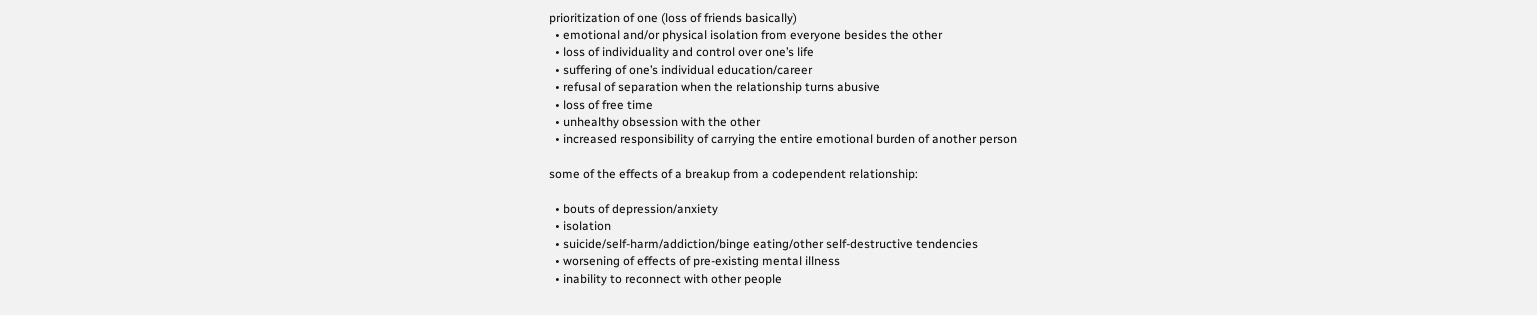prioritization of one (loss of friends basically)
  • emotional and/or physical isolation from everyone besides the other
  • loss of individuality and control over one’s life
  • suffering of one’s individual education/career
  • refusal of separation when the relationship turns abusive
  • loss of free time
  • unhealthy obsession with the other
  • increased responsibility of carrying the entire emotional burden of another person

some of the effects of a breakup from a codependent relationship:

  • bouts of depression/anxiety
  • isolation
  • suicide/self-harm/addiction/binge eating/other self-destructive tendencies
  • worsening of effects of pre-existing mental illness
  • inability to reconnect with other people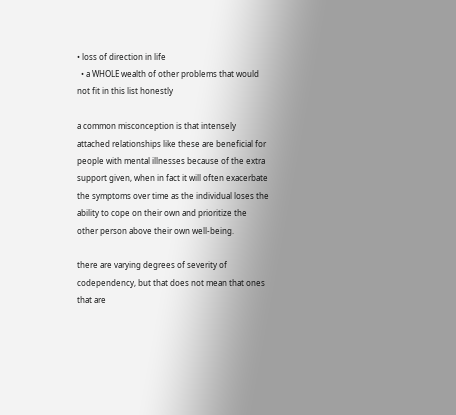• loss of direction in life
  • a WHOLE wealth of other problems that would not fit in this list honestly

a common misconception is that intensely attached relationships like these are beneficial for people with mental illnesses because of the extra support given, when in fact it will often exacerbate the symptoms over time as the individual loses the ability to cope on their own and prioritize the other person above their own well-being.

there are varying degrees of severity of codependency, but that does not mean that ones that are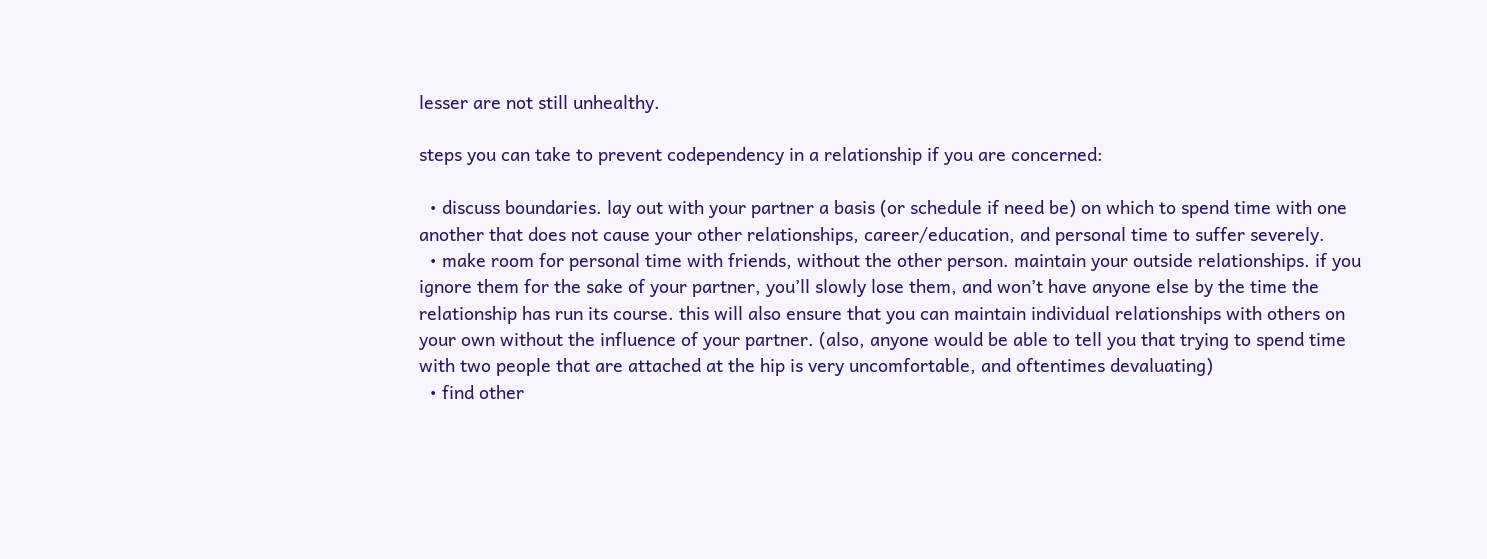lesser are not still unhealthy.

steps you can take to prevent codependency in a relationship if you are concerned:

  • discuss boundaries. lay out with your partner a basis (or schedule if need be) on which to spend time with one another that does not cause your other relationships, career/education, and personal time to suffer severely.
  • make room for personal time with friends, without the other person. maintain your outside relationships. if you ignore them for the sake of your partner, you’ll slowly lose them, and won’t have anyone else by the time the relationship has run its course. this will also ensure that you can maintain individual relationships with others on your own without the influence of your partner. (also, anyone would be able to tell you that trying to spend time with two people that are attached at the hip is very uncomfortable, and oftentimes devaluating)
  • find other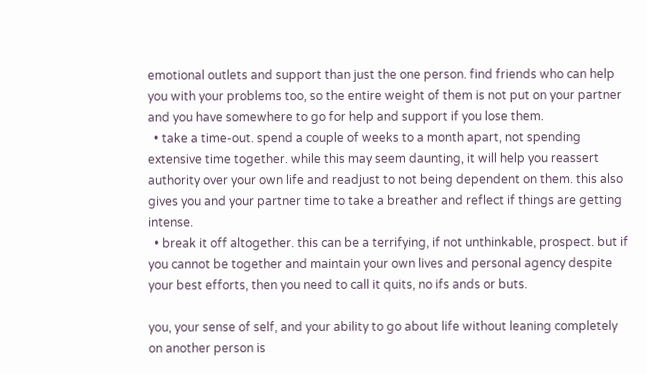emotional outlets and support than just the one person. find friends who can help  you with your problems too, so the entire weight of them is not put on your partner and you have somewhere to go for help and support if you lose them.
  • take a time-out. spend a couple of weeks to a month apart, not spending extensive time together. while this may seem daunting, it will help you reassert authority over your own life and readjust to not being dependent on them. this also gives you and your partner time to take a breather and reflect if things are getting intense.
  • break it off altogether. this can be a terrifying, if not unthinkable, prospect. but if you cannot be together and maintain your own lives and personal agency despite your best efforts, then you need to call it quits, no ifs ands or buts.

you, your sense of self, and your ability to go about life without leaning completely on another person is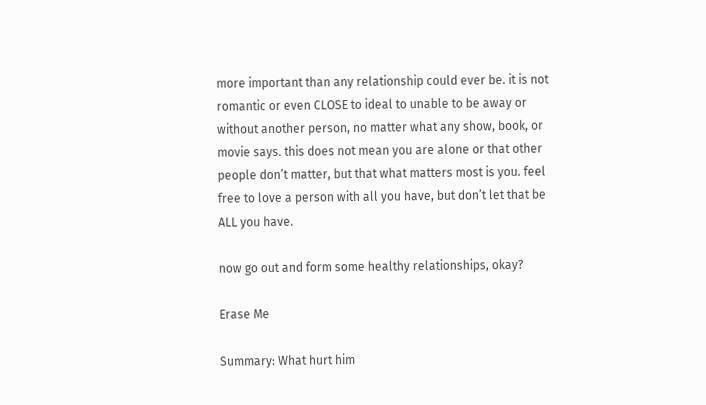more important than any relationship could ever be. it is not romantic or even CLOSE to ideal to unable to be away or without another person, no matter what any show, book, or movie says. this does not mean you are alone or that other people don’t matter, but that what matters most is you. feel free to love a person with all you have, but don’t let that be ALL you have.

now go out and form some healthy relationships, okay?

Erase Me

Summary: What hurt him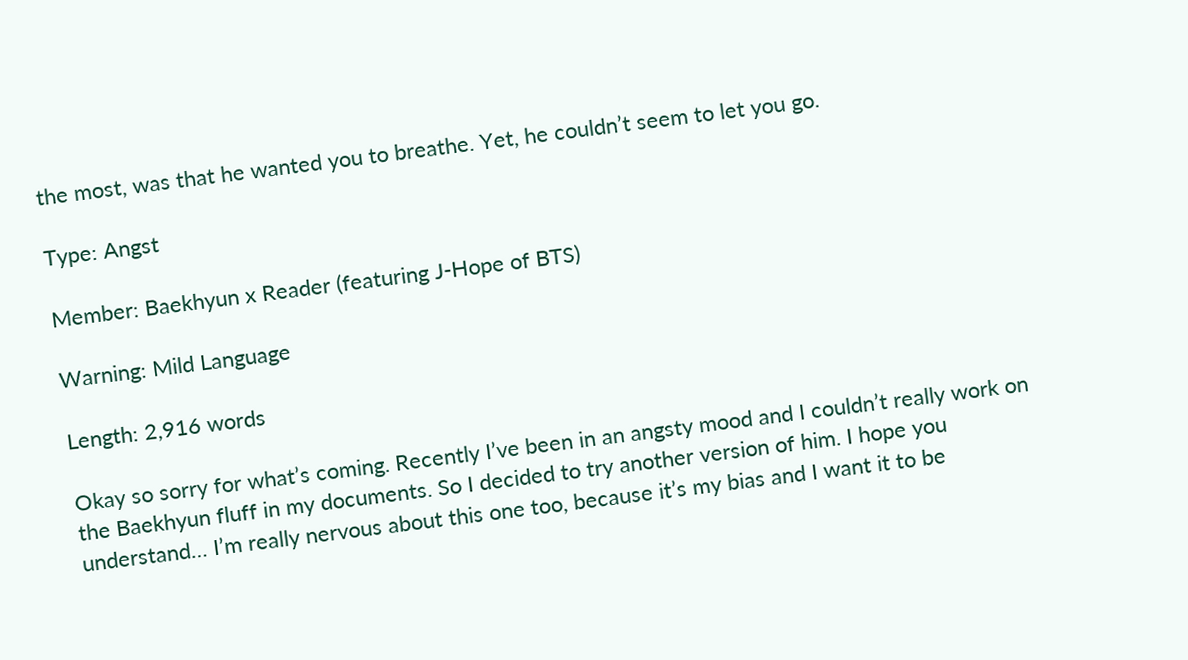the most, was that he wanted you to breathe. Yet, he couldn’t seem to let you go.

Type: Angst

Member: Baekhyun x Reader (featuring J-Hope of BTS)

Warning: Mild Language

Length: 2,916 words

Okay so sorry for what’s coming. Recently I’ve been in an angsty mood and I couldn’t really work on the Baekhyun fluff in my documents. So I decided to try another version of him. I hope you understand… I’m really nervous about this one too, because it’s my bias and I want it to be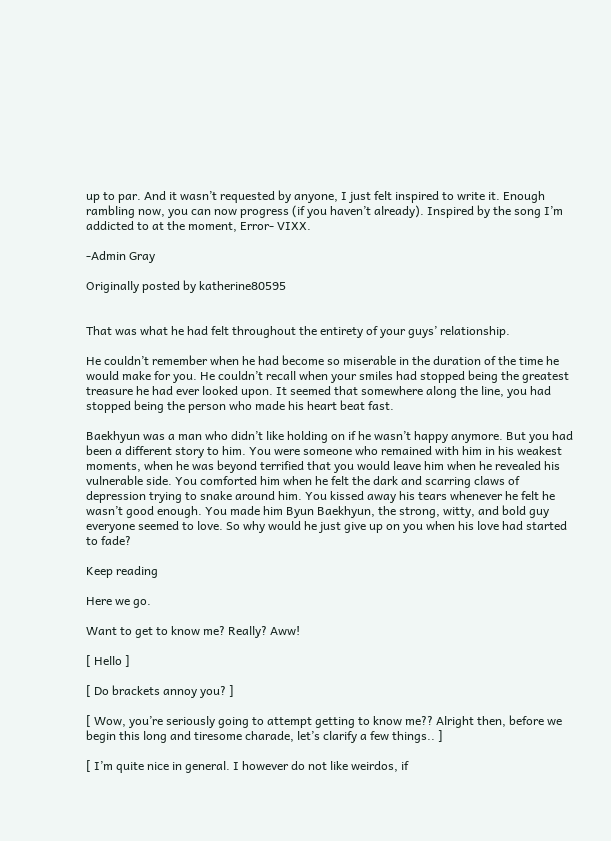up to par. And it wasn’t requested by anyone, I just felt inspired to write it. Enough rambling now, you can now progress (if you haven’t already). Inspired by the song I’m addicted to at the moment, Error- VIXX.

-Admin Gray

Originally posted by katherine80595


That was what he had felt throughout the entirety of your guys’ relationship.

He couldn’t remember when he had become so miserable in the duration of the time he would make for you. He couldn’t recall when your smiles had stopped being the greatest treasure he had ever looked upon. It seemed that somewhere along the line, you had stopped being the person who made his heart beat fast.

Baekhyun was a man who didn’t like holding on if he wasn’t happy anymore. But you had been a different story to him. You were someone who remained with him in his weakest moments, when he was beyond terrified that you would leave him when he revealed his vulnerable side. You comforted him when he felt the dark and scarring claws of depression trying to snake around him. You kissed away his tears whenever he felt he wasn’t good enough. You made him Byun Baekhyun, the strong, witty, and bold guy everyone seemed to love. So why would he just give up on you when his love had started to fade?

Keep reading

Here we go.

Want to get to know me? Really? Aww!

[ Hello ]

[ Do brackets annoy you? ]

[ Wow, you’re seriously going to attempt getting to know me?? Alright then, before we begin this long and tiresome charade, let’s clarify a few things.. ]

[ I’m quite nice in general. I however do not like weirdos, if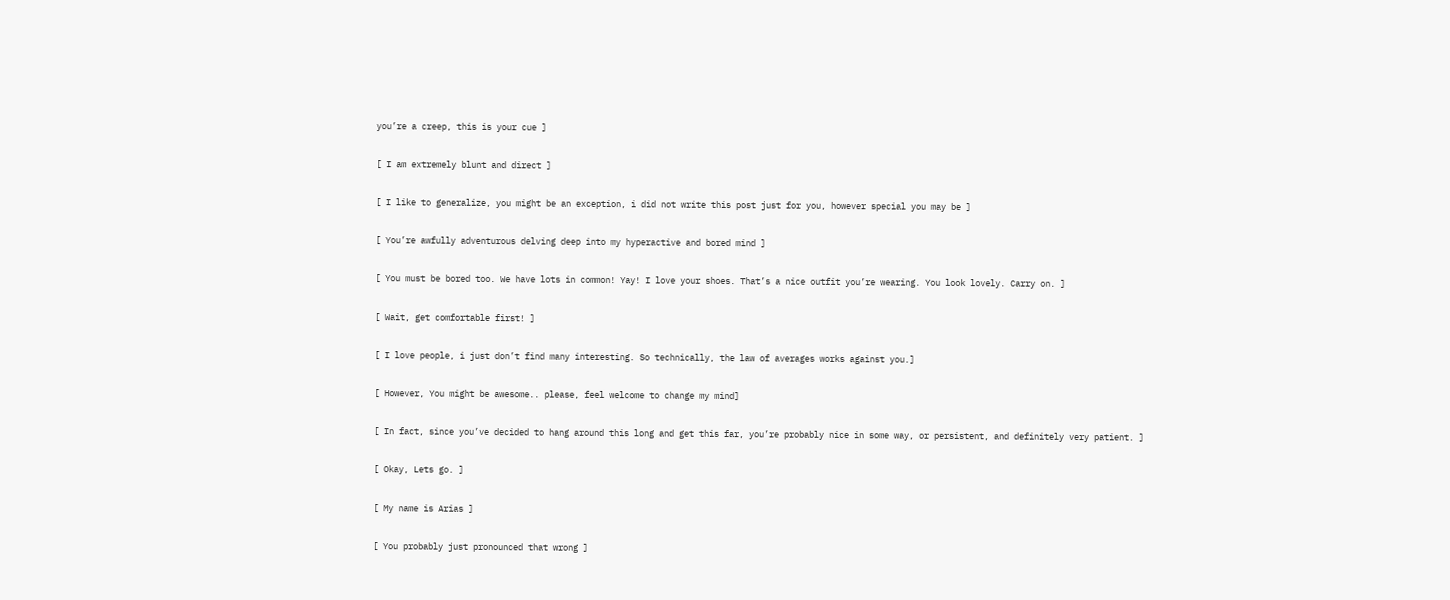you’re a creep, this is your cue ]

[ I am extremely blunt and direct ]

[ I like to generalize, you might be an exception, i did not write this post just for you, however special you may be ]

[ You’re awfully adventurous delving deep into my hyperactive and bored mind ]

[ You must be bored too. We have lots in common! Yay! I love your shoes. That’s a nice outfit you’re wearing. You look lovely. Carry on. ]

[ Wait, get comfortable first! ]

[ I love people, i just don’t find many interesting. So technically, the law of averages works against you.]

[ However, You might be awesome.. please, feel welcome to change my mind]

[ In fact, since you’ve decided to hang around this long and get this far, you’re probably nice in some way, or persistent, and definitely very patient. ]

[ Okay, Lets go. ]

[ My name is Arias ]

[ You probably just pronounced that wrong ]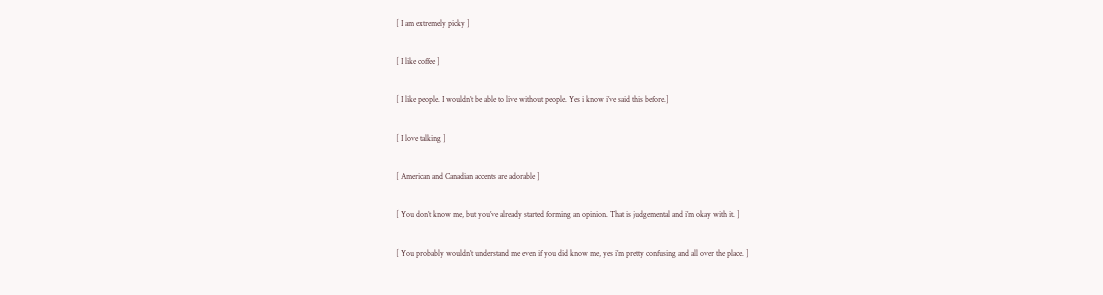[ I am extremely picky ]

[ I like coffee ]

[ I like people. I wouldn’t be able to live without people. Yes i know i’ve said this before.]

[ I love talking ]

[ American and Canadian accents are adorable ]

[ You don’t know me, but you’ve already started forming an opinion. That is judgemental and i’m okay with it. ]

[ You probably wouldn’t understand me even if you did know me, yes i’m pretty confusing and all over the place. ]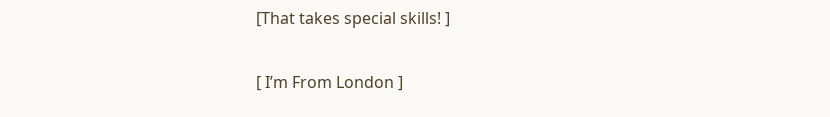[That takes special skills! ]

[ I’m From London ]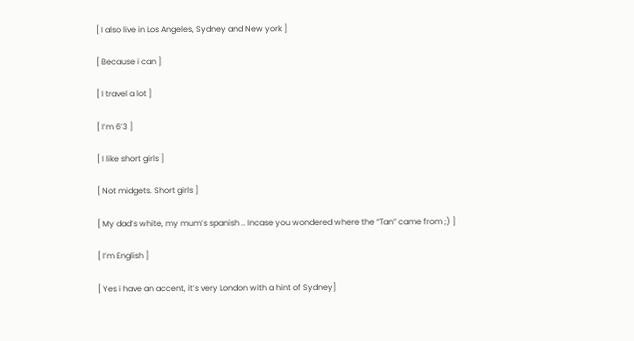[ I also live in Los Angeles, Sydney and New york ]

[ Because i can ]

[ I travel a lot ]

[ I’m 6’3 ]

[ I like short girls ]

[ Not midgets. Short girls ]

[ My dad’s white, my mum’s spanish .. Incase you wondered where the “Tan” came from ;) ]

[ I’m English ]

[ Yes i have an accent, it’s very London with a hint of Sydney]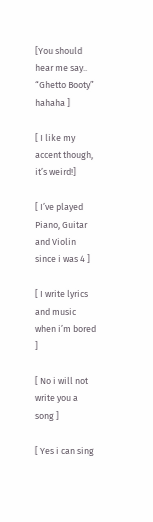[You should hear me say.. “Ghetto Booty” hahaha ]

[ I like my accent though, it’s weird!]

[ I’ve played Piano, Guitar and Violin since i was 4 ]

[ I write lyrics and music when i’m bored ]

[ No i will not write you a song ]

[ Yes i can sing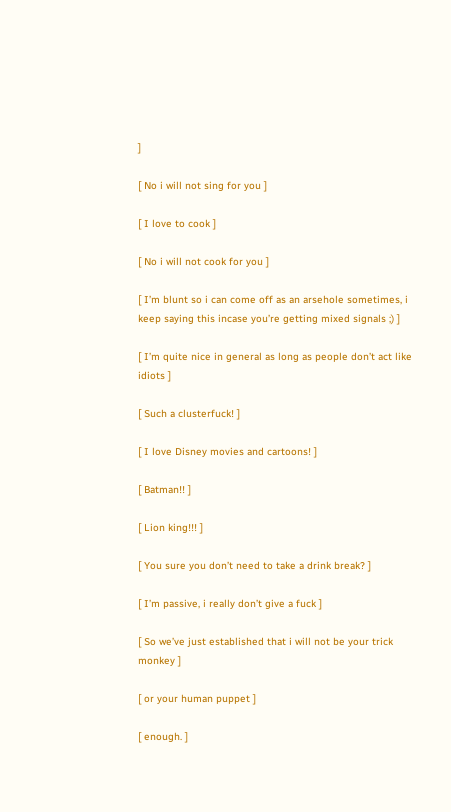]

[ No i will not sing for you ]

[ I love to cook ]

[ No i will not cook for you ]

[ I’m blunt so i can come off as an arsehole sometimes, i keep saying this incase you’re getting mixed signals ;) ]

[ I’m quite nice in general as long as people don’t act like idiots ]

[ Such a clusterfuck! ]

[ I love Disney movies and cartoons! ]

[ Batman!! ]

[ Lion king!!! ]

[ You sure you don’t need to take a drink break? ]

[ I’m passive, i really don’t give a fuck ]

[ So we’ve just established that i will not be your trick monkey ]

[ or your human puppet ]

[ enough. ]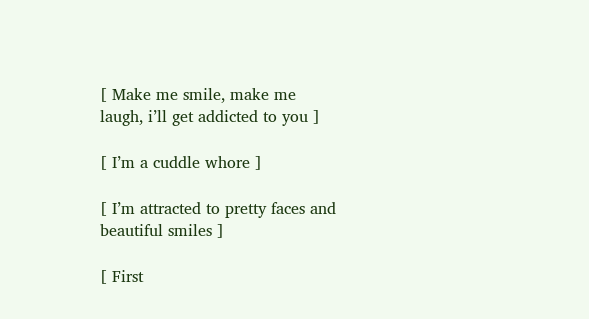[ Make me smile, make me laugh, i’ll get addicted to you ]

[ I’m a cuddle whore ]

[ I’m attracted to pretty faces and beautiful smiles ]

[ First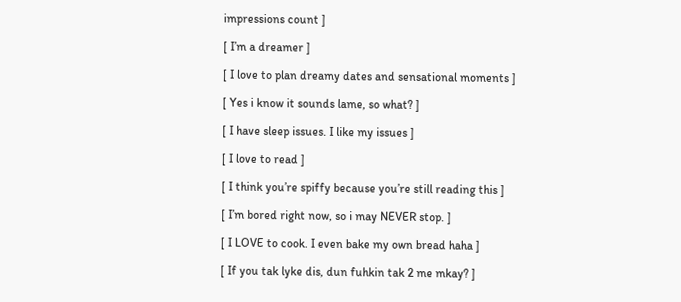impressions count ]

[ I’m a dreamer ]

[ I love to plan dreamy dates and sensational moments ]

[ Yes i know it sounds lame, so what? ]

[ I have sleep issues. I like my issues ]

[ I love to read ]

[ I think you’re spiffy because you’re still reading this ]

[ I’m bored right now, so i may NEVER stop. ]

[ I LOVE to cook. I even bake my own bread haha ]

[ If you tak lyke dis, dun fuhkin tak 2 me mkay? ]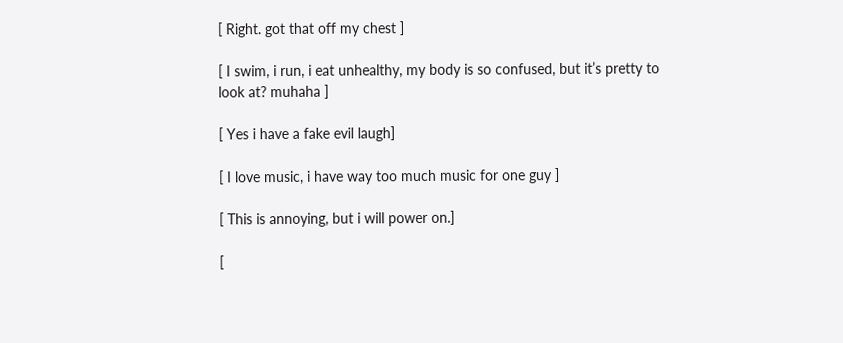[ Right. got that off my chest ]

[ I swim, i run, i eat unhealthy, my body is so confused, but it’s pretty to look at? muhaha ]

[ Yes i have a fake evil laugh]

[ I love music, i have way too much music for one guy ]

[ This is annoying, but i will power on.]

[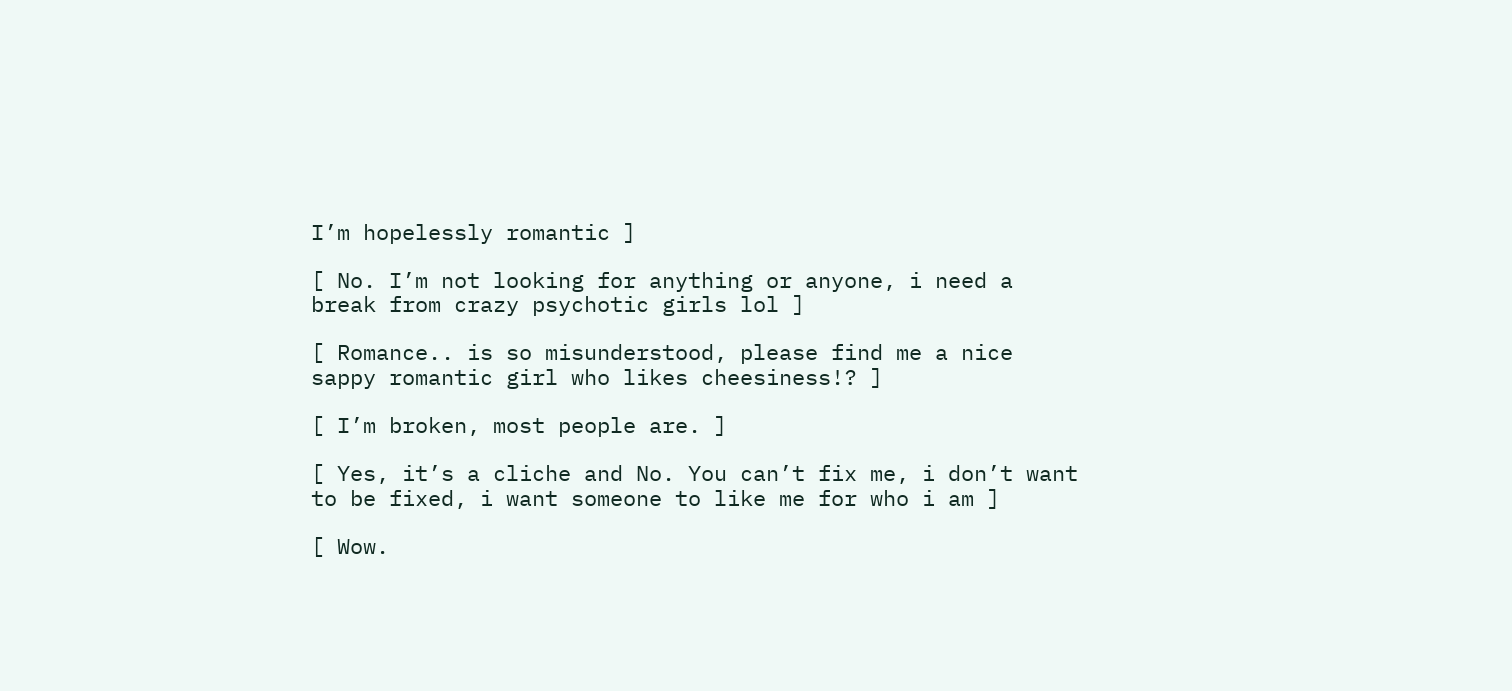I’m hopelessly romantic ]

[ No. I’m not looking for anything or anyone, i need a break from crazy psychotic girls lol ]

[ Romance.. is so misunderstood, please find me a nice sappy romantic girl who likes cheesiness!? ]

[ I’m broken, most people are. ]

[ Yes, it’s a cliche and No. You can’t fix me, i don’t want to be fixed, i want someone to like me for who i am ]

[ Wow.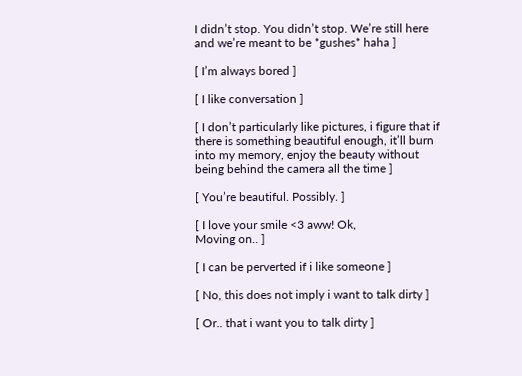I didn’t stop. You didn’t stop. We’re still here and we’re meant to be *gushes* haha ]

[ I’m always bored ]

[ I like conversation ]

[ I don’t particularly like pictures, i figure that if there is something beautiful enough, it’ll burn into my memory, enjoy the beauty without being behind the camera all the time ]

[ You’re beautiful. Possibly. ]

[ I love your smile <3 aww! Ok,
Moving on.. ]

[ I can be perverted if i like someone ]

[ No, this does not imply i want to talk dirty ]

[ Or.. that i want you to talk dirty ]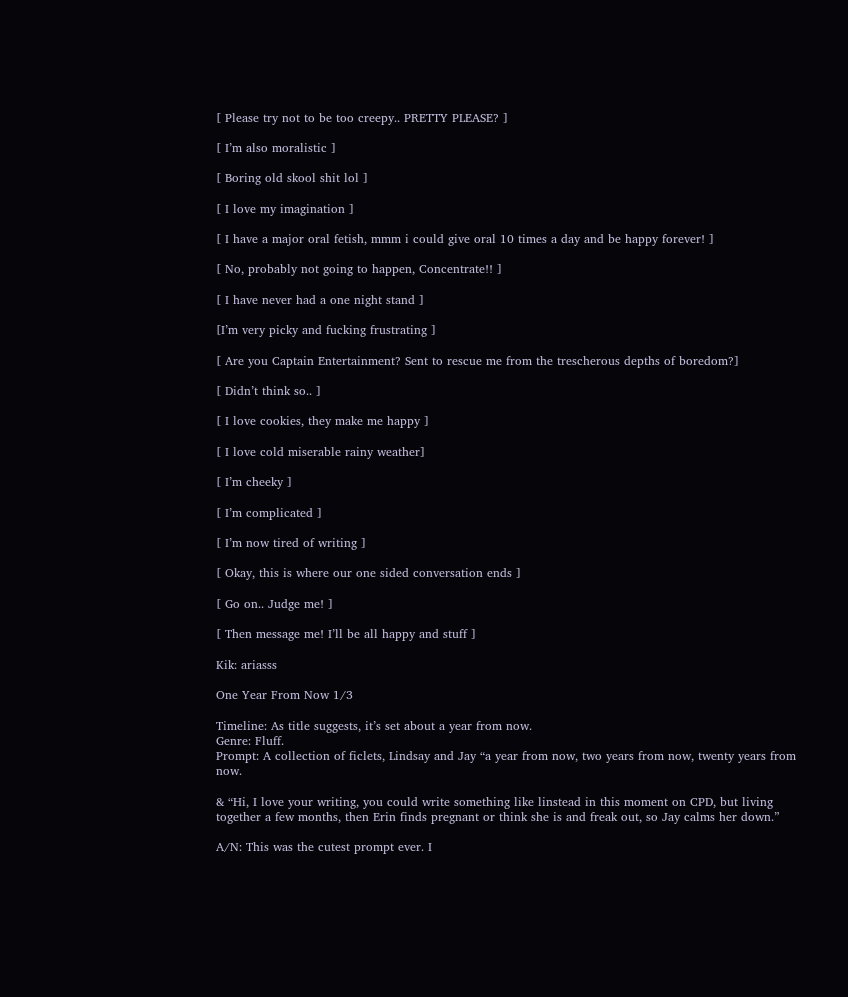[ Please try not to be too creepy.. PRETTY PLEASE? ]

[ I’m also moralistic ]

[ Boring old skool shit lol ]

[ I love my imagination ]

[ I have a major oral fetish, mmm i could give oral 10 times a day and be happy forever! ]

[ No, probably not going to happen, Concentrate!! ]

[ I have never had a one night stand ]

[I’m very picky and fucking frustrating ]

[ Are you Captain Entertainment? Sent to rescue me from the trescherous depths of boredom?]

[ Didn’t think so.. ]

[ I love cookies, they make me happy ]

[ I love cold miserable rainy weather]

[ I’m cheeky ]

[ I’m complicated ]

[ I’m now tired of writing ]

[ Okay, this is where our one sided conversation ends ]

[ Go on.. Judge me! ]

[ Then message me! I’ll be all happy and stuff ]

Kik: ariasss

One Year From Now 1/3

Timeline: As title suggests, it’s set about a year from now.
Genre: Fluff.
Prompt: A collection of ficlets, Lindsay and Jay “a year from now, two years from now, twenty years from now.

& “Hi, I love your writing, you could write something like linstead in this moment on CPD, but living together a few months, then Erin finds pregnant or think she is and freak out, so Jay calms her down.”

A/N: This was the cutest prompt ever. I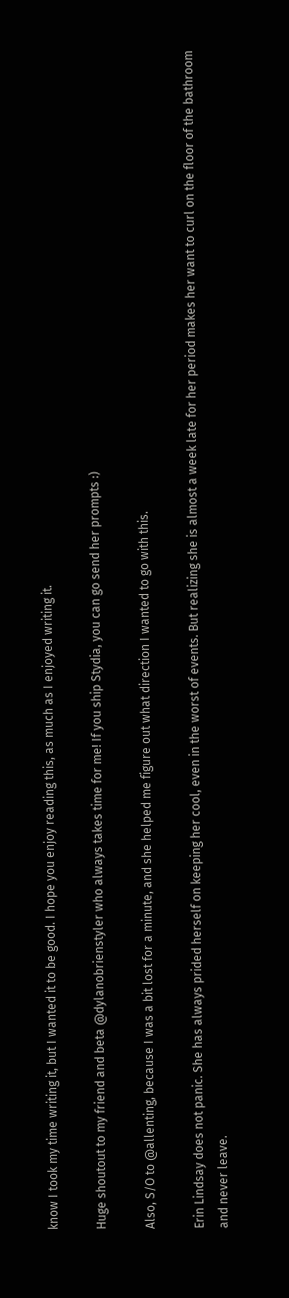know I took my time writing it, but I wanted it to be good. I hope you enjoy reading this, as much as I enjoyed writing it.

Huge shoutout to my friend and beta @dylanobrienstyler who always takes time for me! If you ship Stydia, you can go send her prompts :)

Also, S/O to @allenting, because I was a bit lost for a minute, and she helped me figure out what direction I wanted to go with this.

Erin Lindsay does not panic. She has always prided herself on keeping her cool, even in the worst of events. But realizing she is almost a week late for her period makes her want to curl on the floor of the bathroom and never leave.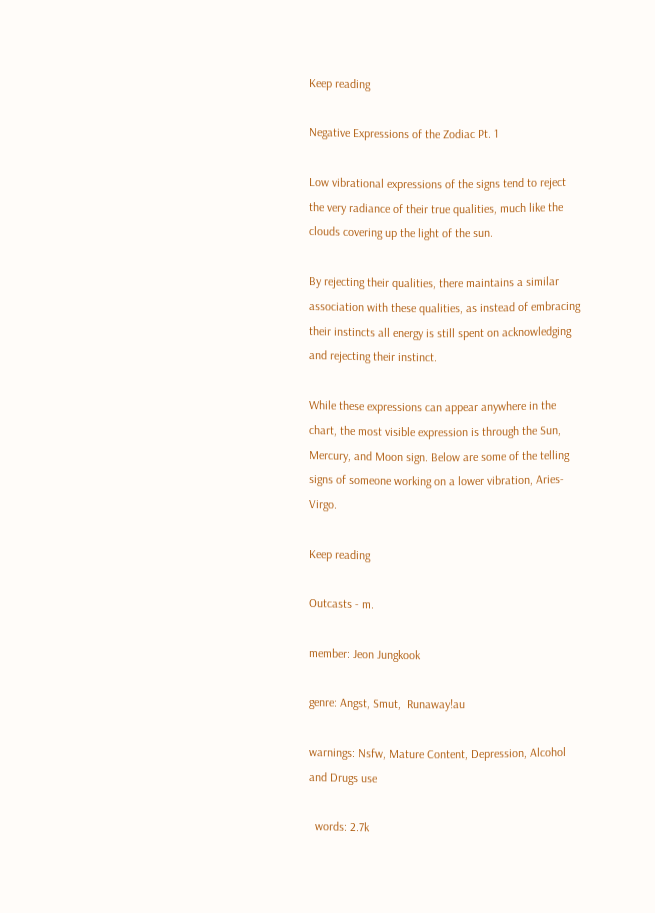Keep reading

Negative Expressions of the Zodiac Pt. 1

Low vibrational expressions of the signs tend to reject the very radiance of their true qualities, much like the clouds covering up the light of the sun.

By rejecting their qualities, there maintains a similar association with these qualities, as instead of embracing their instincts all energy is still spent on acknowledging and rejecting their instinct.

While these expressions can appear anywhere in the chart, the most visible expression is through the Sun, Mercury, and Moon sign. Below are some of the telling signs of someone working on a lower vibration, Aries-Virgo.

Keep reading

Outcasts - m.

member: Jeon Jungkook

genre: Angst, Smut,  Runaway!au

warnings: Nsfw, Mature Content, Depression, Alcohol and Drugs use

  words: 2.7k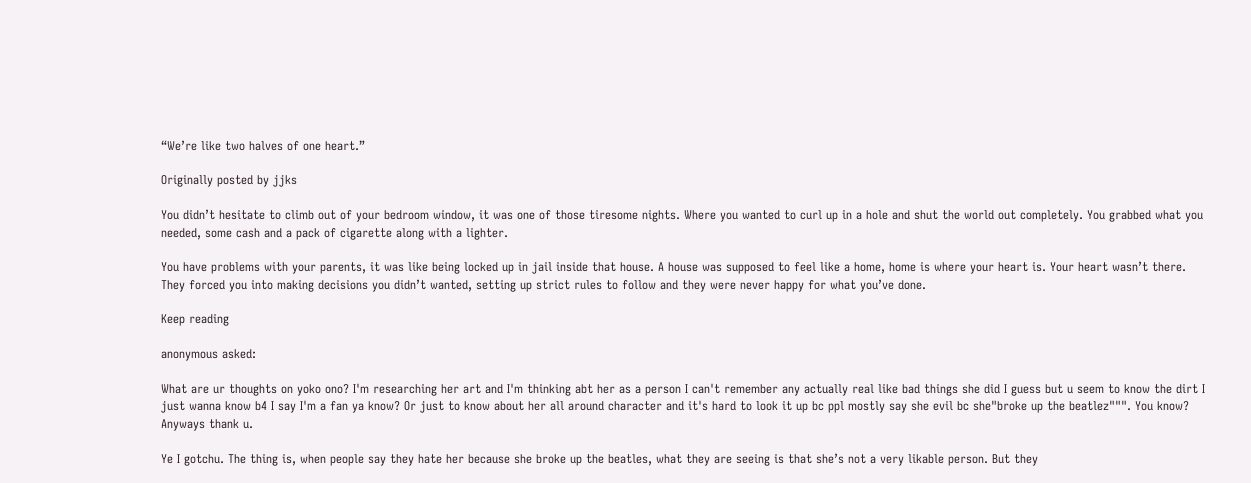“We’re like two halves of one heart.”

Originally posted by jjks

You didn’t hesitate to climb out of your bedroom window, it was one of those tiresome nights. Where you wanted to curl up in a hole and shut the world out completely. You grabbed what you needed, some cash and a pack of cigarette along with a lighter.

You have problems with your parents, it was like being locked up in jail inside that house. A house was supposed to feel like a home, home is where your heart is. Your heart wasn’t there. They forced you into making decisions you didn’t wanted, setting up strict rules to follow and they were never happy for what you’ve done.

Keep reading

anonymous asked:

What are ur thoughts on yoko ono? I'm researching her art and I'm thinking abt her as a person I can't remember any actually real like bad things she did I guess but u seem to know the dirt I just wanna know b4 I say I'm a fan ya know? Or just to know about her all around character and it's hard to look it up bc ppl mostly say she evil bc she"broke up the beatlez""". You know? Anyways thank u.

Ye I gotchu. The thing is, when people say they hate her because she broke up the beatles, what they are seeing is that she’s not a very likable person. But they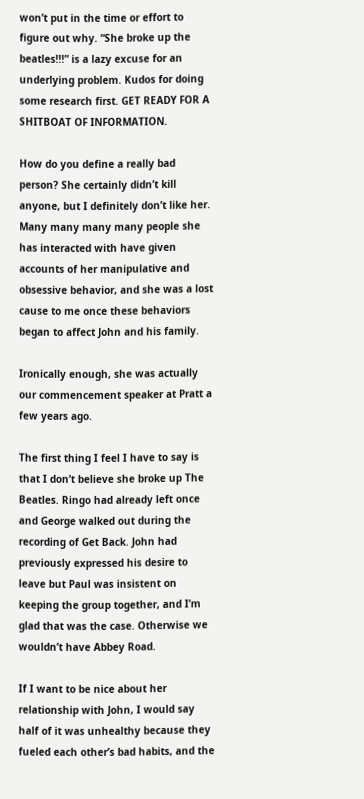won’t put in the time or effort to figure out why. “She broke up the beatles!!!” is a lazy excuse for an underlying problem. Kudos for doing some research first. GET READY FOR A SHITBOAT OF INFORMATION.

How do you define a really bad person? She certainly didn’t kill anyone, but I definitely don’t like her. Many many many many people she has interacted with have given accounts of her manipulative and obsessive behavior, and she was a lost cause to me once these behaviors began to affect John and his family.

Ironically enough, she was actually our commencement speaker at Pratt a few years ago.

The first thing I feel I have to say is that I don’t believe she broke up The Beatles. Ringo had already left once and George walked out during the recording of Get Back. John had previously expressed his desire to leave but Paul was insistent on keeping the group together, and I’m glad that was the case. Otherwise we wouldn’t have Abbey Road.

If I want to be nice about her relationship with John, I would say half of it was unhealthy because they fueled each other’s bad habits, and the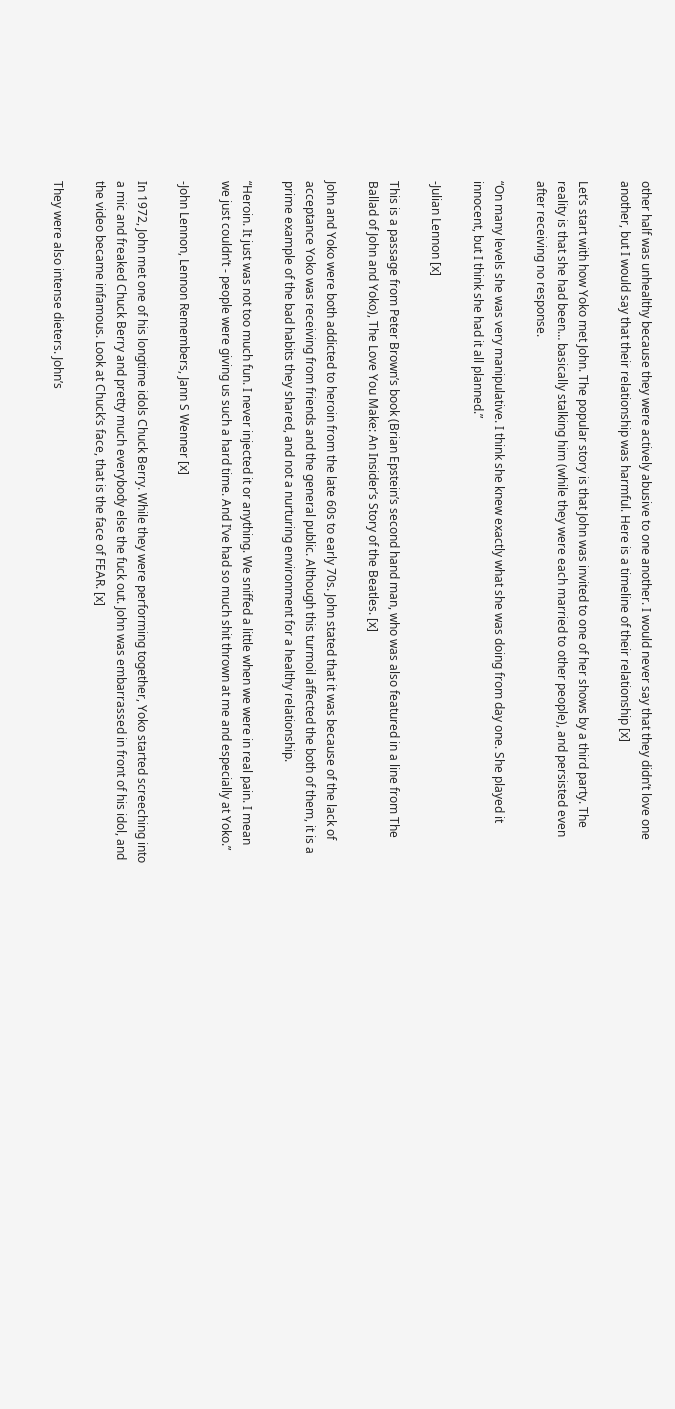other half was unhealthy because they were actively abusive to one another. I would never say that they didn’t love one another, but I would say that their relationship was harmful. Here is a timeline of their relationship [x]

Let’s start with how Yoko met John. The popular story is that John was invited to one of her shows by a third party. The reality is that she had been… basically stalking him (while they were each married to other people), and persisted even after receiving no response.

“On many levels she was very manipulative. I think she knew exactly what she was doing from day one. She played it innocent, but I think she had it all planned.”

-Julian Lennon [x]

This is a passage from Peter Brown’s book (Brian Epstein’s second hand man, who was also featured in a line from The Ballad of John and Yoko), The Love You Make: An Insider’s Story of the Beatles. [x]

John and Yoko were both addicted to heroin from the late 60s to early 70s. John stated that it was because of the lack of acceptance Yoko was receiving from friends and the general public. Although this turmoil affected the both of them, it is a prime example of the bad habits they shared, and not a nurturing environment for a healthy relationship.

“Heroin. It just was not too much fun. I never injected it or anything. We sniffed a little when we were in real pain. I mean we just couldn’t - people were giving us such a hard time. And I’ve had so much shit thrown at me and especially at Yoko.”

-John Lennon, Lennon Remembers, Jann S Wenner [x]

In 1972, John met one of his longtime idols Chuck Berry. While they were performing together, Yoko started screeching into a mic and freaked Chuck Berry and pretty much everybody else the fuck out. John was embarrassed in front of his idol, and the video became infamous. Look at Chuck’s face, that is the face of FEAR. [x]

They were also intense dieters. John’s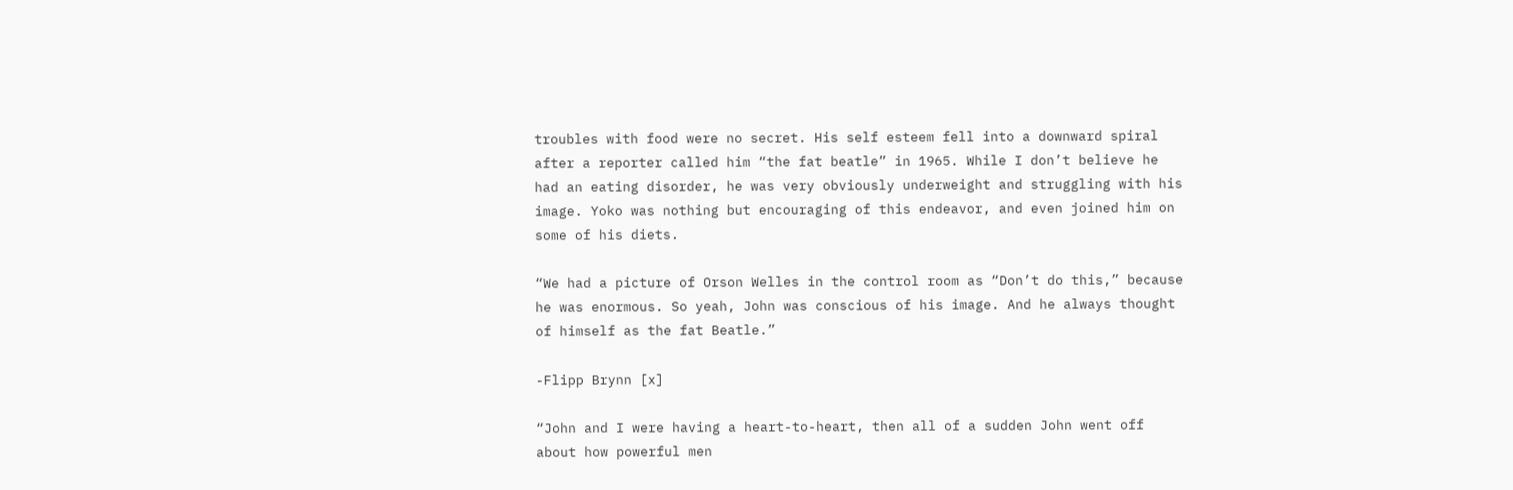troubles with food were no secret. His self esteem fell into a downward spiral after a reporter called him “the fat beatle” in 1965. While I don’t believe he had an eating disorder, he was very obviously underweight and struggling with his image. Yoko was nothing but encouraging of this endeavor, and even joined him on some of his diets.

“We had a picture of Orson Welles in the control room as “Don’t do this,” because he was enormous. So yeah, John was conscious of his image. And he always thought of himself as the fat Beatle.”

-Flipp Brynn [x]

“John and I were having a heart-to-heart, then all of a sudden John went off about how powerful men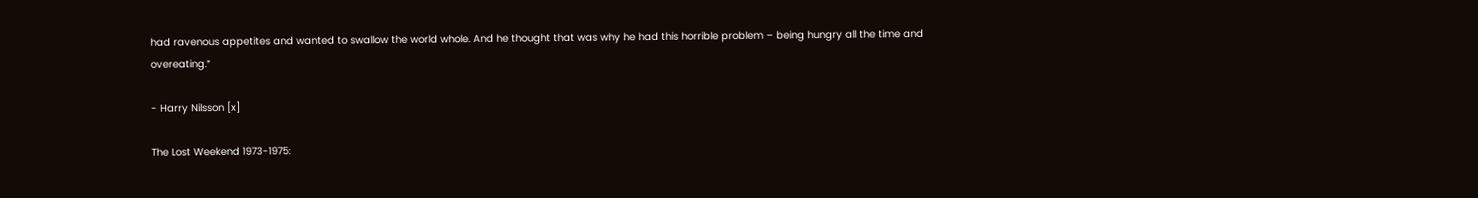had ravenous appetites and wanted to swallow the world whole. And he thought that was why he had this horrible problem – being hungry all the time and overeating.“

- Harry Nilsson [x]

The Lost Weekend 1973-1975: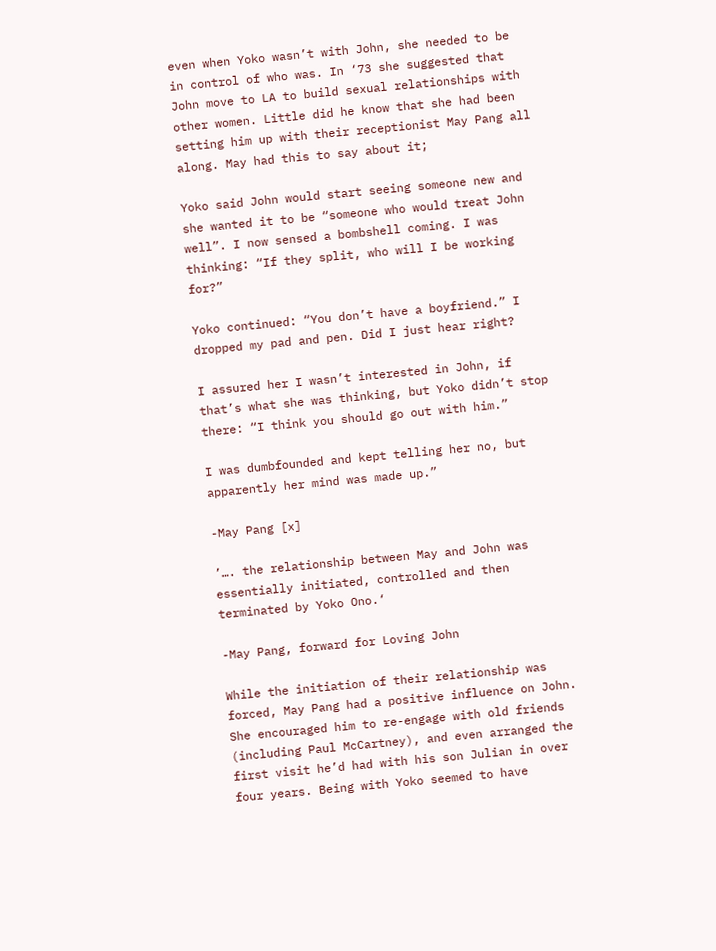even when Yoko wasn’t with John, she needed to be in control of who was. In ‘73 she suggested that John move to LA to build sexual relationships with other women. Little did he know that she had been setting him up with their receptionist May Pang all along. May had this to say about it;

Yoko said John would start seeing someone new and she wanted it to be “someone who would treat John well”. I now sensed a bombshell coming. I was thinking: “If they split, who will I be working for?”

Yoko continued: “You don’t have a boyfriend.” I dropped my pad and pen. Did I just hear right?

I assured her I wasn’t interested in John, if that’s what she was thinking, but Yoko didn’t stop there: “I think you should go out with him.”

I was dumbfounded and kept telling her no, but apparently her mind was made up.”

-May Pang [x]

’…. the relationship between May and John was essentially initiated, controlled and then terminated by Yoko Ono.‘

-May Pang, forward for Loving John

While the initiation of their relationship was forced, May Pang had a positive influence on John. She encouraged him to re-engage with old friends (including Paul McCartney), and even arranged the first visit he’d had with his son Julian in over four years. Being with Yoko seemed to have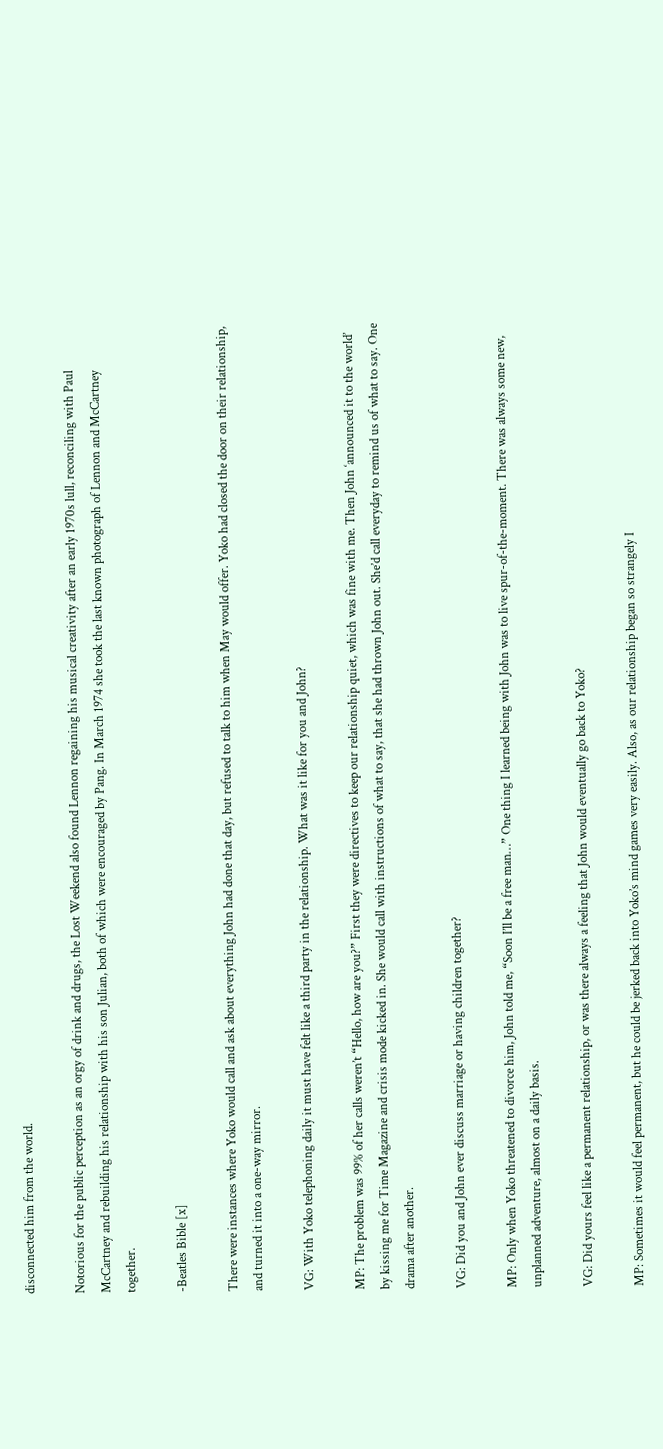disconnected him from the world.

Notorious for the public perception as an orgy of drink and drugs, the Lost Weekend also found Lennon regaining his musical creativity after an early 1970s lull, reconciling with Paul McCartney and rebuilding his relationship with his son Julian, both of which were encouraged by Pang. In March 1974 she took the last known photograph of Lennon and McCartney together.

-Beatles Bible [x]

There were instances where Yoko would call and ask about everything John had done that day, but refused to talk to him when May would offer. Yoko had closed the door on their relationship, and turned it into a one-way mirror.

VG: With Yoko telephoning daily it must have felt like a third party in the relationship. What was it like for you and John?

MP: The problem was 99% of her calls weren’t “Hello, how are you?” First they were directives to keep our relationship quiet, which was fine with me. Then John ‘announced it to the world’ by kissing me for Time Magazine and crisis mode kicked in. She would call with instructions of what to say, that she had thrown John out. She’d call everyday to remind us of what to say. One drama after another.

VG: Did you and John ever discuss marriage or having children together?

MP: Only when Yoko threatened to divorce him, John told me, “Soon I’ll be a free man…” One thing I learned being with John was to live spur-of-the-moment. There was always some new, unplanned adventure, almost on a daily basis.

VG: Did yours feel like a permanent relationship, or was there always a feeling that John would eventually go back to Yoko?

MP: Sometimes it would feel permanent, but he could be jerked back into Yoko’s mind games very easily. Also, as our relationship began so strangely I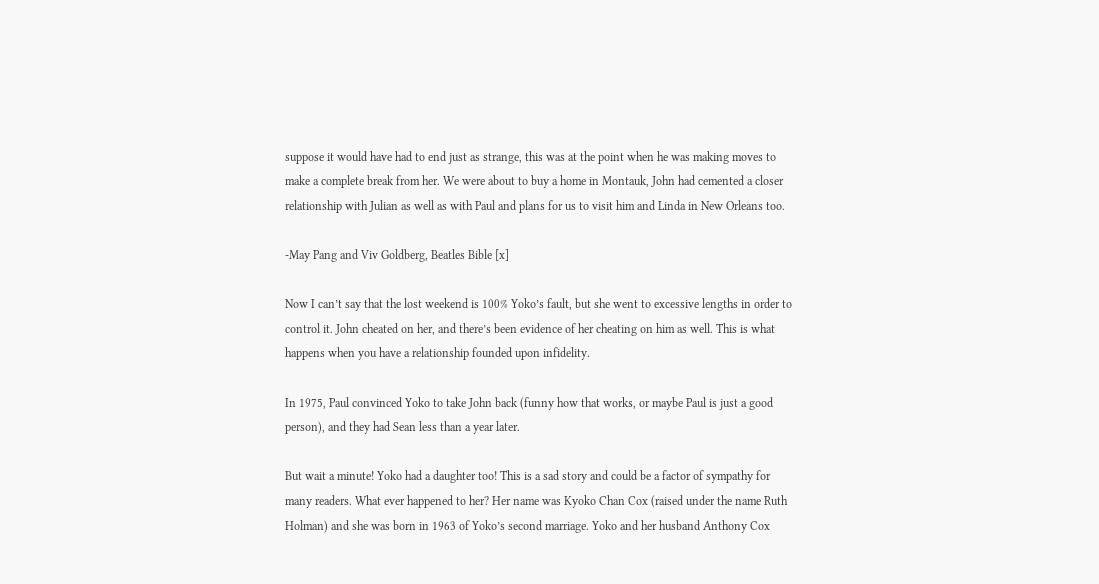suppose it would have had to end just as strange, this was at the point when he was making moves to make a complete break from her. We were about to buy a home in Montauk, John had cemented a closer relationship with Julian as well as with Paul and plans for us to visit him and Linda in New Orleans too.

-May Pang and Viv Goldberg, Beatles Bible [x]

Now I can’t say that the lost weekend is 100% Yoko’s fault, but she went to excessive lengths in order to control it. John cheated on her, and there’s been evidence of her cheating on him as well. This is what happens when you have a relationship founded upon infidelity.

In 1975, Paul convinced Yoko to take John back (funny how that works, or maybe Paul is just a good person), and they had Sean less than a year later.

But wait a minute! Yoko had a daughter too! This is a sad story and could be a factor of sympathy for many readers. What ever happened to her? Her name was Kyoko Chan Cox (raised under the name Ruth Holman) and she was born in 1963 of Yoko’s second marriage. Yoko and her husband Anthony Cox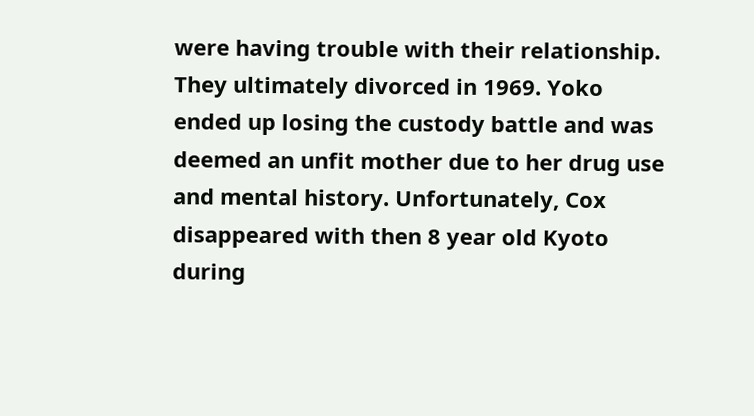were having trouble with their relationship. They ultimately divorced in 1969. Yoko ended up losing the custody battle and was deemed an unfit mother due to her drug use and mental history. Unfortunately, Cox disappeared with then 8 year old Kyoto during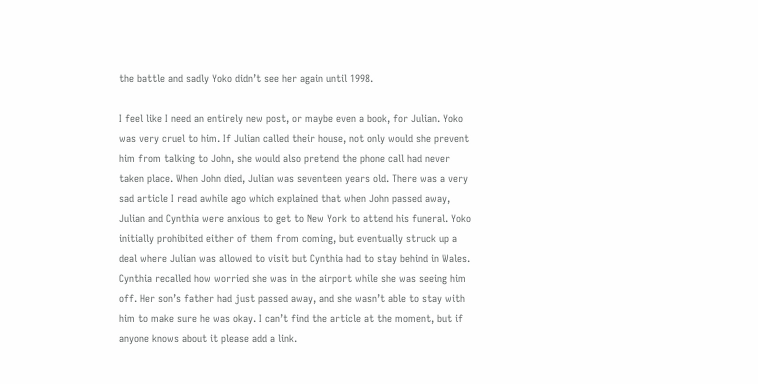the battle and sadly Yoko didn’t see her again until 1998.

I feel like I need an entirely new post, or maybe even a book, for Julian. Yoko was very cruel to him. If Julian called their house, not only would she prevent him from talking to John, she would also pretend the phone call had never taken place. When John died, Julian was seventeen years old. There was a very sad article I read awhile ago which explained that when John passed away, Julian and Cynthia were anxious to get to New York to attend his funeral. Yoko initially prohibited either of them from coming, but eventually struck up a deal where Julian was allowed to visit but Cynthia had to stay behind in Wales. Cynthia recalled how worried she was in the airport while she was seeing him off. Her son’s father had just passed away, and she wasn’t able to stay with him to make sure he was okay. I can’t find the article at the moment, but if anyone knows about it please add a link.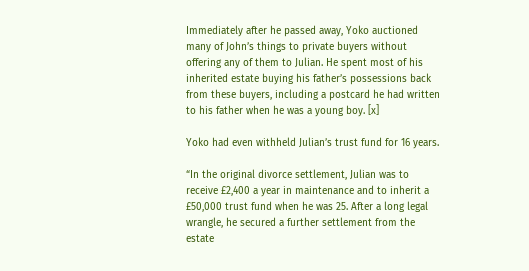Immediately after he passed away, Yoko auctioned many of John’s things to private buyers without offering any of them to Julian. He spent most of his inherited estate buying his father’s possessions back from these buyers, including a postcard he had written to his father when he was a young boy. [x]

Yoko had even withheld Julian’s trust fund for 16 years.

“In the original divorce settlement, Julian was to receive £2,400 a year in maintenance and to inherit a £50,000 trust fund when he was 25. After a long legal wrangle, he secured a further settlement from the estate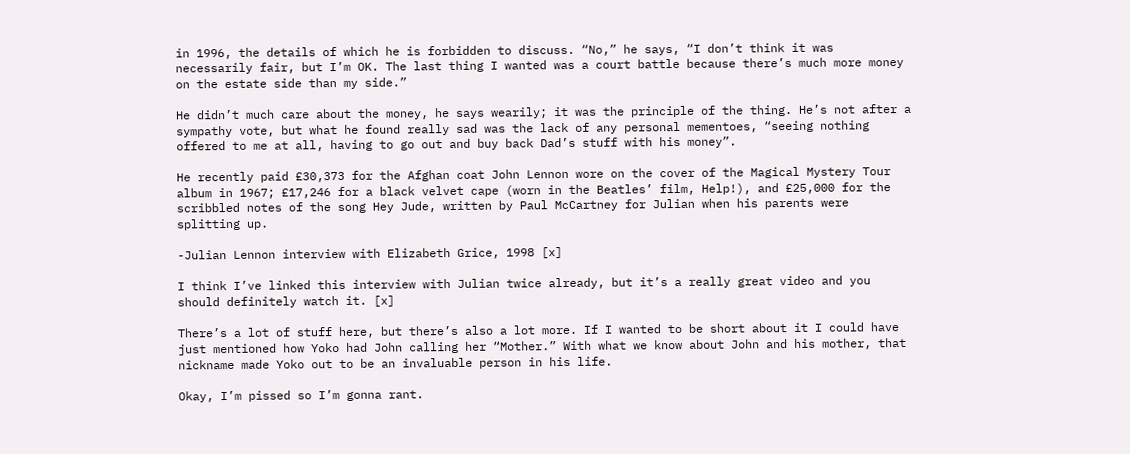in 1996, the details of which he is forbidden to discuss. “No,” he says, “I don’t think it was necessarily fair, but I’m OK. The last thing I wanted was a court battle because there’s much more money on the estate side than my side.”

He didn’t much care about the money, he says wearily; it was the principle of the thing. He’s not after a sympathy vote, but what he found really sad was the lack of any personal mementoes, “seeing nothing offered to me at all, having to go out and buy back Dad’s stuff with his money”.

He recently paid £30,373 for the Afghan coat John Lennon wore on the cover of the Magical Mystery Tour album in 1967; £17,246 for a black velvet cape (worn in the Beatles’ film, Help!), and £25,000 for the scribbled notes of the song Hey Jude, written by Paul McCartney for Julian when his parents were splitting up.

-Julian Lennon interview with Elizabeth Grice, 1998 [x]

I think I’ve linked this interview with Julian twice already, but it’s a really great video and you should definitely watch it. [x]

There’s a lot of stuff here, but there’s also a lot more. If I wanted to be short about it I could have just mentioned how Yoko had John calling her “Mother.” With what we know about John and his mother, that nickname made Yoko out to be an invaluable person in his life.

Okay, I’m pissed so I’m gonna rant.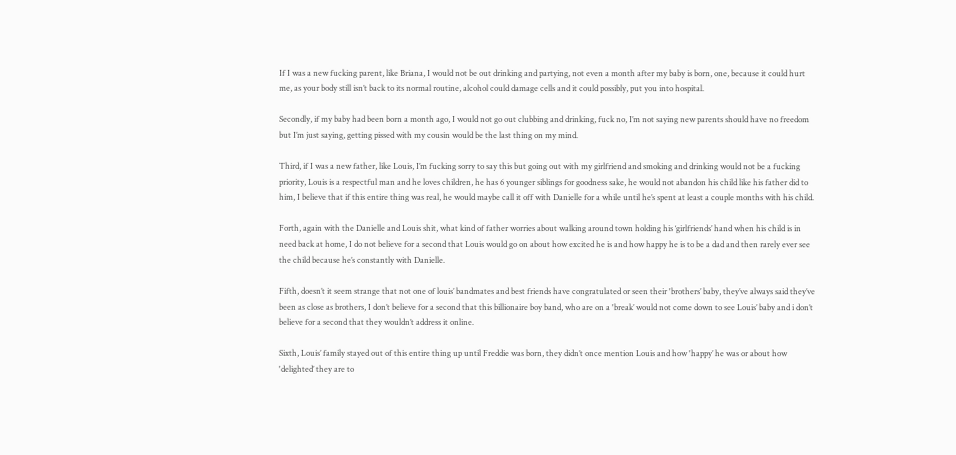If I was a new fucking parent, like Briana, I would not be out drinking and partying, not even a month after my baby is born, one, because it could hurt me, as your body still isn’t back to its normal routine, alcohol could damage cells and it could possibly, put you into hospital.

Secondly, if my baby had been born a month ago, I would not go out clubbing and drinking, fuck no, I’m not saying new parents should have no freedom but I’m just saying, getting pissed with my cousin would be the last thing on my mind.

Third, if I was a new father, like Louis, I’m fucking sorry to say this but going out with my girlfriend and smoking and drinking would not be a fucking priority, Louis is a respectful man and he loves children, he has 6 younger siblings for goodness sake, he would not abandon his child like his father did to him, I believe that if this entire thing was real, he would maybe call it off with Danielle for a while until he’s spent at least a couple months with his child.

Forth, again with the Danielle and Louis shit, what kind of father worries about walking around town holding his ‘girlfriends’ hand when his child is in need back at home, I do not believe for a second that Louis would go on about how excited he is and how happy he is to be a dad and then rarely ever see the child because he’s constantly with Danielle.

Fifth, doesn’t it seem strange that not one of louis’ bandmates and best friends have congratulated or seen their 'brothers’ baby, they’ve always said they’ve been as close as brothers, I don’t believe for a second that this billionaire boy band, who are on a 'break’ would not come down to see Louis’ baby and i don’t believe for a second that they wouldn’t address it online.

Sixth, Louis’ family stayed out of this entire thing up until Freddie was born, they didn’t once mention Louis and how 'happy’ he was or about how 'delighted’ they are to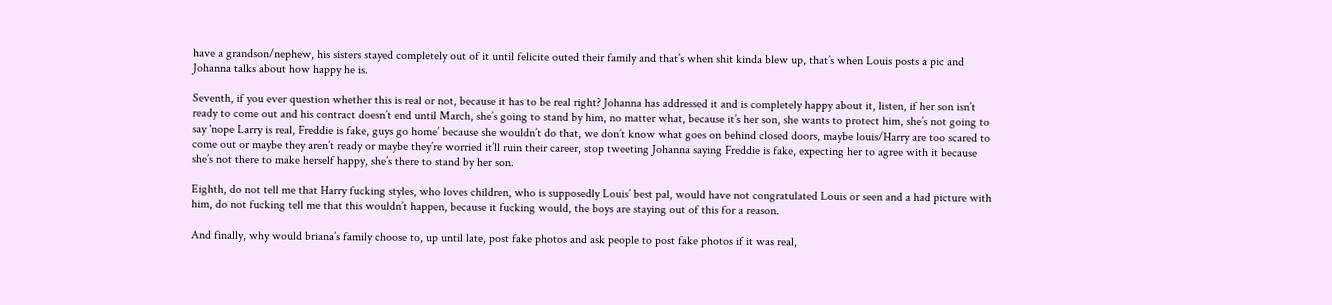have a grandson/nephew, his sisters stayed completely out of it until felicite outed their family and that’s when shit kinda blew up, that’s when Louis posts a pic and Johanna talks about how happy he is.

Seventh, if you ever question whether this is real or not, because it has to be real right? Johanna has addressed it and is completely happy about it, listen, if her son isn’t ready to come out and his contract doesn’t end until March, she’s going to stand by him, no matter what, because it’s her son, she wants to protect him, she’s not going to say 'nope Larry is real, Freddie is fake, guys go home’ because she wouldn’t do that, we don’t know what goes on behind closed doors, maybe louis/Harry are too scared to come out or maybe they aren’t ready or maybe they’re worried it’ll ruin their career, stop tweeting Johanna saying Freddie is fake, expecting her to agree with it because she’s not there to make herself happy, she’s there to stand by her son.

Eighth, do not tell me that Harry fucking styles, who loves children, who is supposedly Louis’ best pal, would have not congratulated Louis or seen and a had picture with him, do not fucking tell me that this wouldn’t happen, because it fucking would, the boys are staying out of this for a reason.

And finally, why would briana’s family choose to, up until late, post fake photos and ask people to post fake photos if it was real,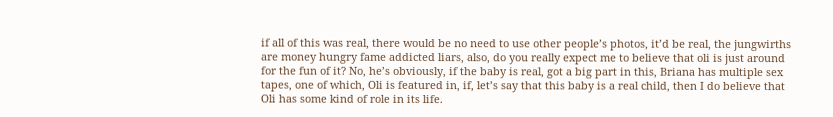if all of this was real, there would be no need to use other people’s photos, it’d be real, the jungwirths are money hungry fame addicted liars, also, do you really expect me to believe that oli is just around for the fun of it? No, he’s obviously, if the baby is real, got a big part in this, Briana has multiple sex tapes, one of which, Oli is featured in, if, let’s say that this baby is a real child, then I do believe that Oli has some kind of role in its life.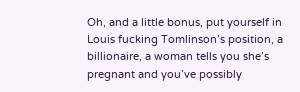Oh, and a little bonus, put yourself in Louis fucking Tomlinson’s position, a billionaire, a woman tells you she’s pregnant and you’ve possibly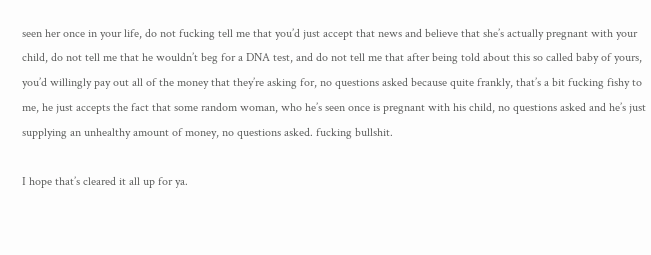seen her once in your life, do not fucking tell me that you’d just accept that news and believe that she’s actually pregnant with your child, do not tell me that he wouldn’t beg for a DNA test, and do not tell me that after being told about this so called baby of yours, you’d willingly pay out all of the money that they’re asking for, no questions asked because quite frankly, that’s a bit fucking fishy to me, he just accepts the fact that some random woman, who he’s seen once is pregnant with his child, no questions asked and he’s just supplying an unhealthy amount of money, no questions asked. fucking bullshit.

I hope that’s cleared it all up for ya.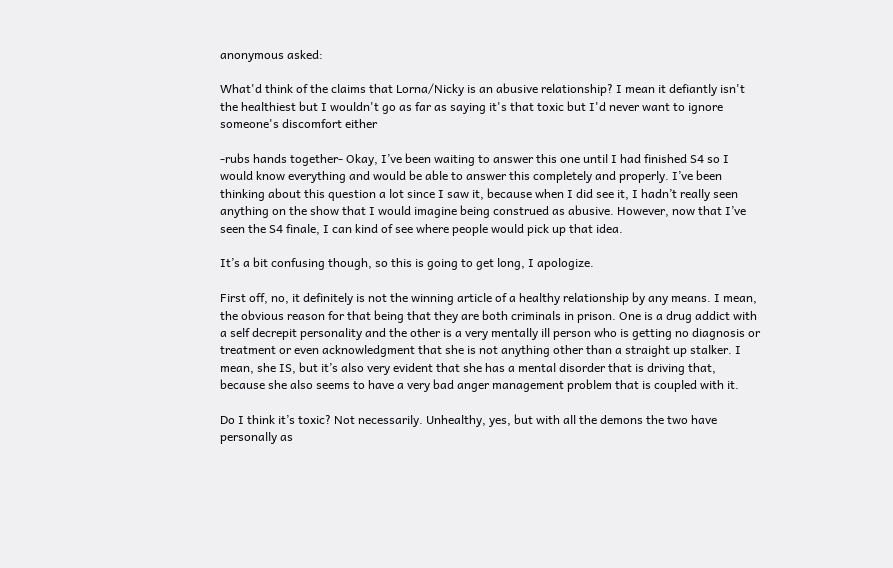anonymous asked:

What'd think of the claims that Lorna/Nicky is an abusive relationship? I mean it defiantly isn't the healthiest but I wouldn't go as far as saying it's that toxic but I'd never want to ignore someone's discomfort either

-rubs hands together- Okay, I’ve been waiting to answer this one until I had finished S4 so I would know everything and would be able to answer this completely and properly. I’ve been thinking about this question a lot since I saw it, because when I did see it, I hadn’t really seen anything on the show that I would imagine being construed as abusive. However, now that I’ve seen the S4 finale, I can kind of see where people would pick up that idea.

It’s a bit confusing though, so this is going to get long, I apologize.

First off, no, it definitely is not the winning article of a healthy relationship by any means. I mean, the obvious reason for that being that they are both criminals in prison. One is a drug addict with a self decrepit personality and the other is a very mentally ill person who is getting no diagnosis or treatment or even acknowledgment that she is not anything other than a straight up stalker. I mean, she IS, but it’s also very evident that she has a mental disorder that is driving that, because she also seems to have a very bad anger management problem that is coupled with it.

Do I think it’s toxic? Not necessarily. Unhealthy, yes, but with all the demons the two have personally as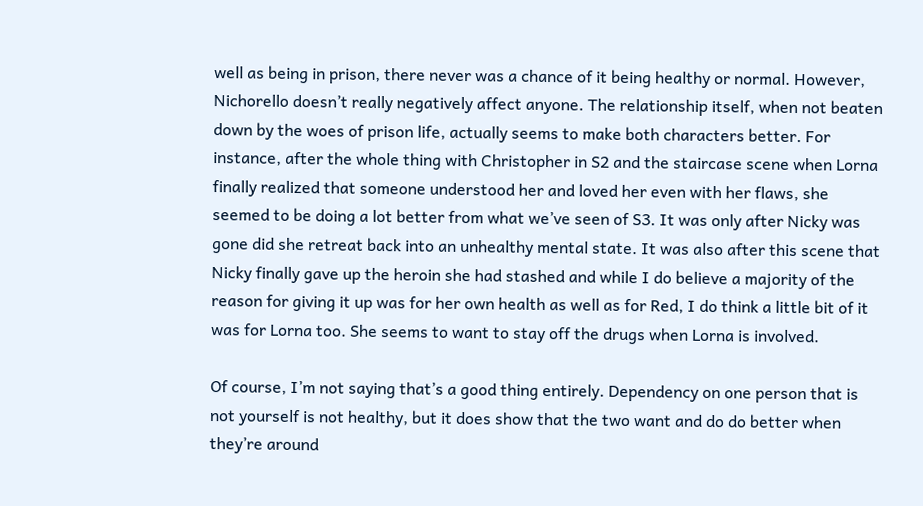well as being in prison, there never was a chance of it being healthy or normal. However, Nichorello doesn’t really negatively affect anyone. The relationship itself, when not beaten down by the woes of prison life, actually seems to make both characters better. For instance, after the whole thing with Christopher in S2 and the staircase scene when Lorna finally realized that someone understood her and loved her even with her flaws, she seemed to be doing a lot better from what we’ve seen of S3. It was only after Nicky was gone did she retreat back into an unhealthy mental state. It was also after this scene that Nicky finally gave up the heroin she had stashed and while I do believe a majority of the reason for giving it up was for her own health as well as for Red, I do think a little bit of it was for Lorna too. She seems to want to stay off the drugs when Lorna is involved.

Of course, I’m not saying that’s a good thing entirely. Dependency on one person that is not yourself is not healthy, but it does show that the two want and do do better when they’re around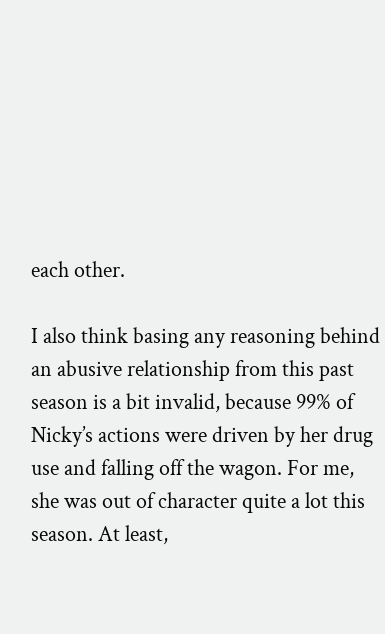each other.

I also think basing any reasoning behind an abusive relationship from this past season is a bit invalid, because 99% of Nicky’s actions were driven by her drug use and falling off the wagon. For me, she was out of character quite a lot this season. At least,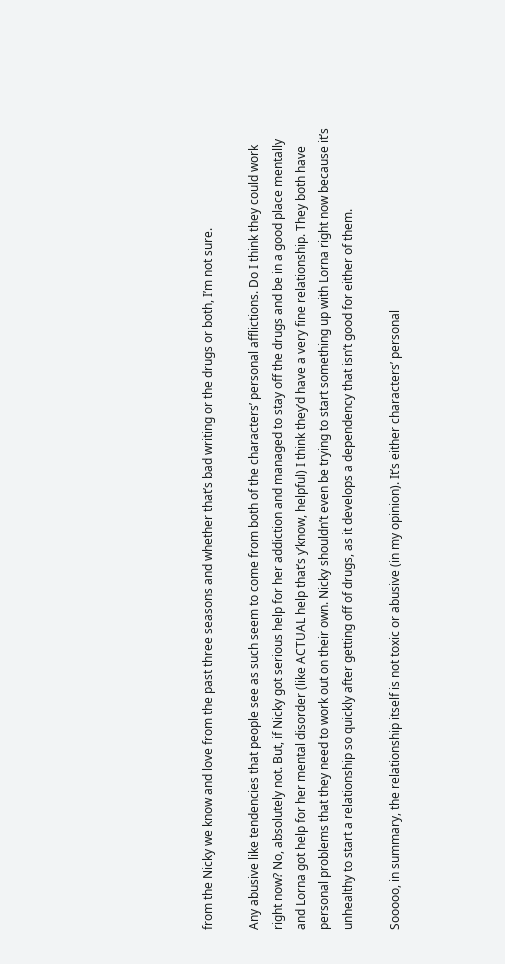from the Nicky we know and love from the past three seasons and whether that’s bad writing or the drugs or both, I’m not sure.

Any abusive like tendencies that people see as such seem to come from both of the characters’ personal afflictions. Do I think they could work right now? No, absolutely not. But, if Nicky got serious help for her addiction and managed to stay off the drugs and be in a good place mentally and Lorna got help for her mental disorder (like ACTUAL help that’s y’know, helpful) I think they’d have a very fine relationship. They both have personal problems that they need to work out on their own. Nicky shouldn’t even be trying to start something up with Lorna right now because it’s unhealthy to start a relationship so quickly after getting off of drugs, as it develops a dependency that isn’t good for either of them.

Sooooo, in summary, the relationship itself is not toxic or abusive (in my opinion). It’s either characters’ personal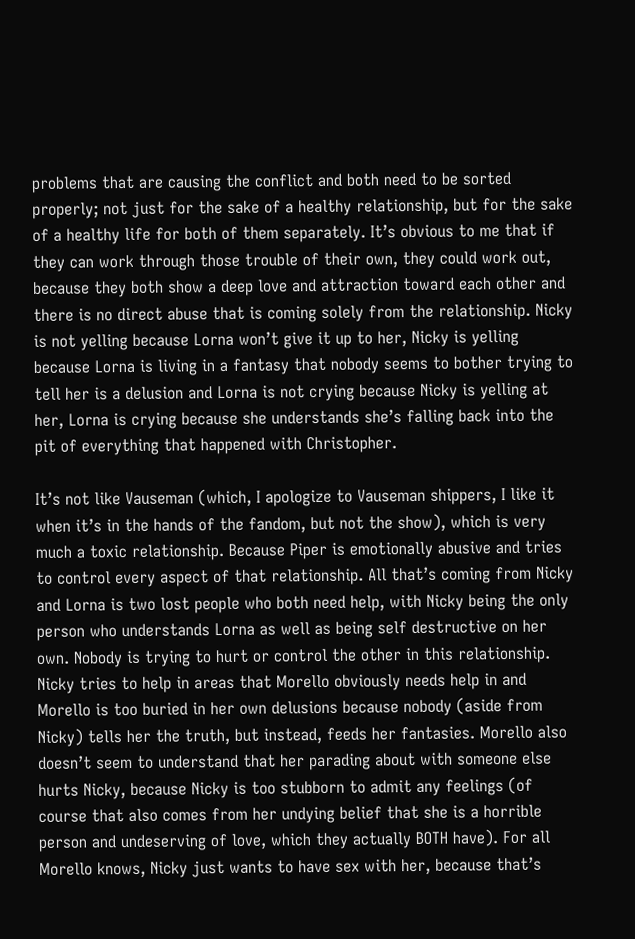problems that are causing the conflict and both need to be sorted properly; not just for the sake of a healthy relationship, but for the sake of a healthy life for both of them separately. It’s obvious to me that if they can work through those trouble of their own, they could work out, because they both show a deep love and attraction toward each other and there is no direct abuse that is coming solely from the relationship. Nicky is not yelling because Lorna won’t give it up to her, Nicky is yelling because Lorna is living in a fantasy that nobody seems to bother trying to tell her is a delusion and Lorna is not crying because Nicky is yelling at her, Lorna is crying because she understands she’s falling back into the pit of everything that happened with Christopher.

It’s not like Vauseman (which, I apologize to Vauseman shippers, I like it when it’s in the hands of the fandom, but not the show), which is very much a toxic relationship. Because Piper is emotionally abusive and tries to control every aspect of that relationship. All that’s coming from Nicky and Lorna is two lost people who both need help, with Nicky being the only person who understands Lorna as well as being self destructive on her own. Nobody is trying to hurt or control the other in this relationship. Nicky tries to help in areas that Morello obviously needs help in and Morello is too buried in her own delusions because nobody (aside from Nicky) tells her the truth, but instead, feeds her fantasies. Morello also doesn’t seem to understand that her parading about with someone else hurts Nicky, because Nicky is too stubborn to admit any feelings (of course that also comes from her undying belief that she is a horrible person and undeserving of love, which they actually BOTH have). For all Morello knows, Nicky just wants to have sex with her, because that’s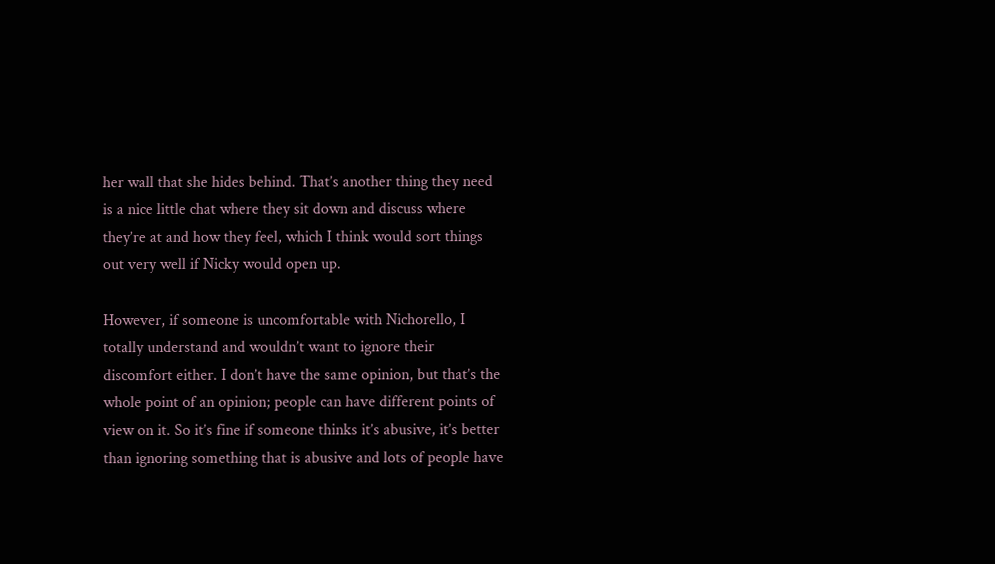her wall that she hides behind. That’s another thing they need is a nice little chat where they sit down and discuss where they’re at and how they feel, which I think would sort things out very well if Nicky would open up.

However, if someone is uncomfortable with Nichorello, I totally understand and wouldn’t want to ignore their discomfort either. I don’t have the same opinion, but that’s the whole point of an opinion; people can have different points of view on it. So it’s fine if someone thinks it’s abusive, it’s better than ignoring something that is abusive and lots of people have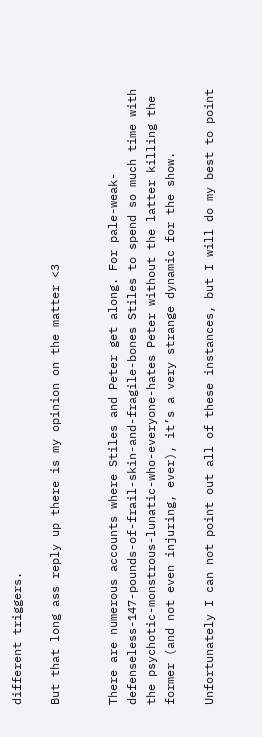different triggers.

But that long ass reply up there is my opinion on the matter <3


There are numerous accounts where Stiles and Peter get along. For pale-weak-defenseless-147-pounds-of-frail-skin-and-fragile-bones Stiles to spend so much time with the psychotic-monstrous-lunatic-who-everyone-hates Peter without the latter killing the former (and not even injuring, ever), it’s a very strange dynamic for the show.

Unfortunately I can not point out all of these instances, but I will do my best to point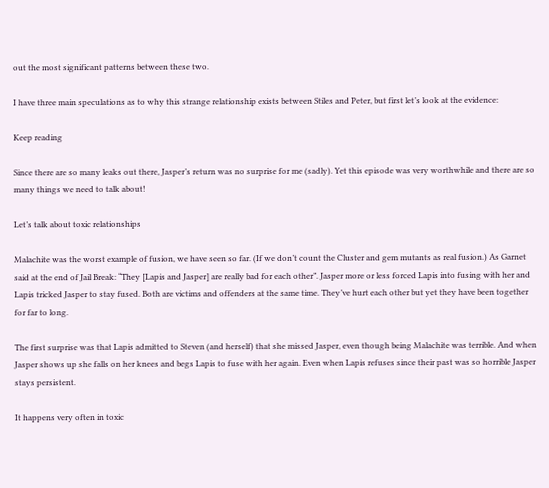out the most significant patterns between these two.

I have three main speculations as to why this strange relationship exists between Stiles and Peter, but first let’s look at the evidence:

Keep reading

Since there are so many leaks out there, Jasper’s return was no surprise for me (sadly). Yet this episode was very worthwhile and there are so many things we need to talk about!

Let’s talk about toxic relationships

Malachite was the worst example of fusion, we have seen so far. (If we don’t count the Cluster and gem mutants as real fusion.) As Garnet said at the end of Jail Break: “They [Lapis and Jasper] are really bad for each other”. Jasper more or less forced Lapis into fusing with her and Lapis tricked Jasper to stay fused. Both are victims and offenders at the same time. They’ve hurt each other but yet they have been together for far to long.

The first surprise was that Lapis admitted to Steven (and herself) that she missed Jasper, even though being Malachite was terrible. And when Jasper shows up she falls on her knees and begs Lapis to fuse with her again. Even when Lapis refuses since their past was so horrible Jasper stays persistent.

It happens very often in toxic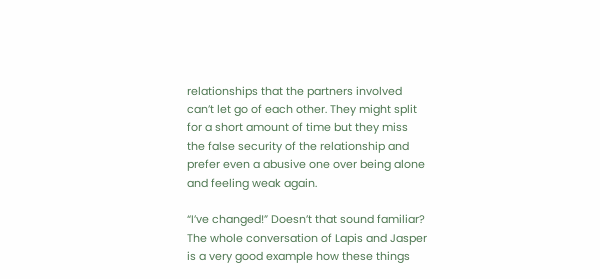relationships that the partners involved can’t let go of each other. They might split for a short amount of time but they miss the false security of the relationship and prefer even a abusive one over being alone and feeling weak again.

“I’ve changed!” Doesn’t that sound familiar? The whole conversation of Lapis and Jasper is a very good example how these things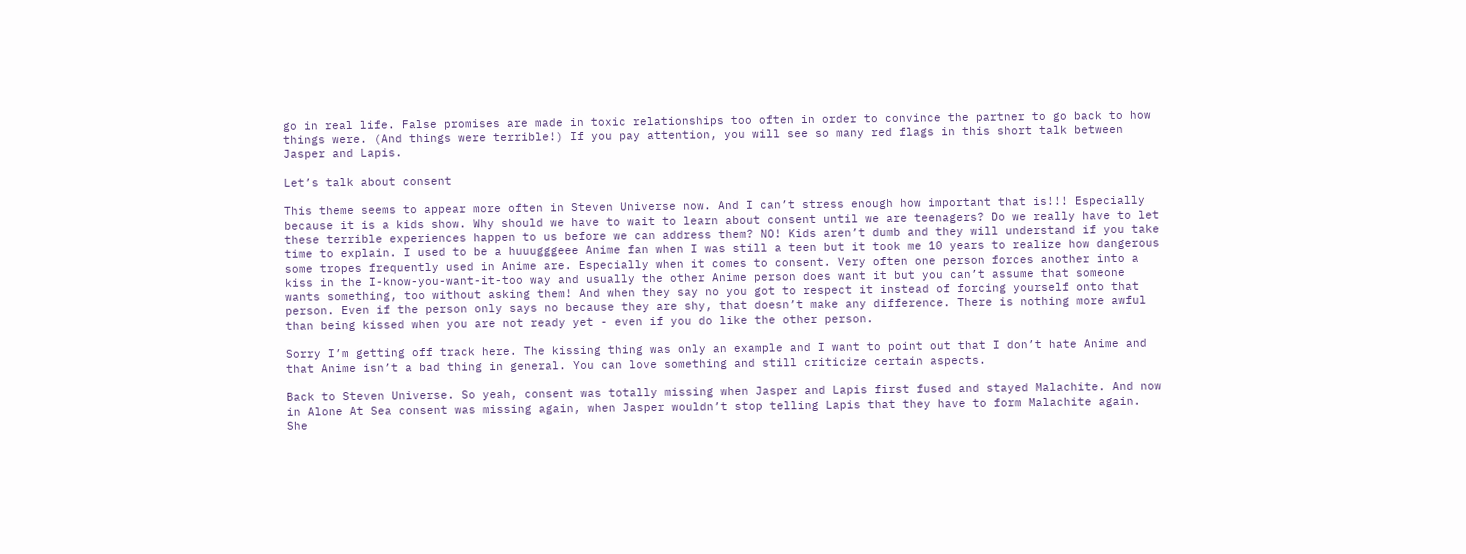go in real life. False promises are made in toxic relationships too often in order to convince the partner to go back to how things were. (And things were terrible!) If you pay attention, you will see so many red flags in this short talk between Jasper and Lapis.

Let’s talk about consent

This theme seems to appear more often in Steven Universe now. And I can’t stress enough how important that is!!! Especially because it is a kids show. Why should we have to wait to learn about consent until we are teenagers? Do we really have to let these terrible experiences happen to us before we can address them? NO! Kids aren’t dumb and they will understand if you take time to explain. I used to be a huuugggeee Anime fan when I was still a teen but it took me 10 years to realize how dangerous some tropes frequently used in Anime are. Especially when it comes to consent. Very often one person forces another into a kiss in the I-know-you-want-it-too way and usually the other Anime person does want it but you can’t assume that someone wants something, too without asking them! And when they say no you got to respect it instead of forcing yourself onto that person. Even if the person only says no because they are shy, that doesn’t make any difference. There is nothing more awful than being kissed when you are not ready yet - even if you do like the other person.

Sorry I’m getting off track here. The kissing thing was only an example and I want to point out that I don’t hate Anime and that Anime isn’t a bad thing in general. You can love something and still criticize certain aspects.

Back to Steven Universe. So yeah, consent was totally missing when Jasper and Lapis first fused and stayed Malachite. And now in Alone At Sea consent was missing again, when Jasper wouldn’t stop telling Lapis that they have to form Malachite again. She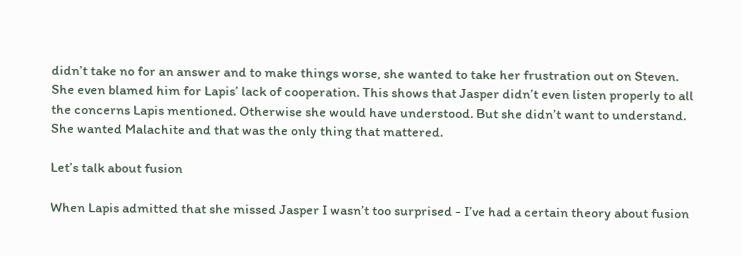didn’t take no for an answer and to make things worse, she wanted to take her frustration out on Steven. She even blamed him for Lapis’ lack of cooperation. This shows that Jasper didn’t even listen properly to all the concerns Lapis mentioned. Otherwise she would have understood. But she didn’t want to understand. She wanted Malachite and that was the only thing that mattered.

Let’s talk about fusion

When Lapis admitted that she missed Jasper I wasn’t too surprised - I’ve had a certain theory about fusion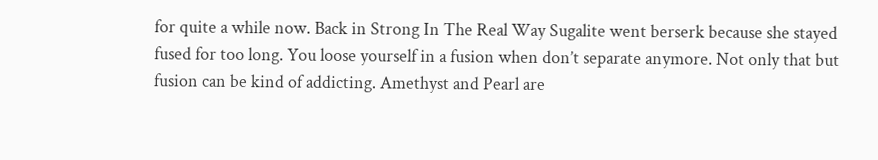for quite a while now. Back in Strong In The Real Way Sugalite went berserk because she stayed fused for too long. You loose yourself in a fusion when don’t separate anymore. Not only that but fusion can be kind of addicting. Amethyst and Pearl are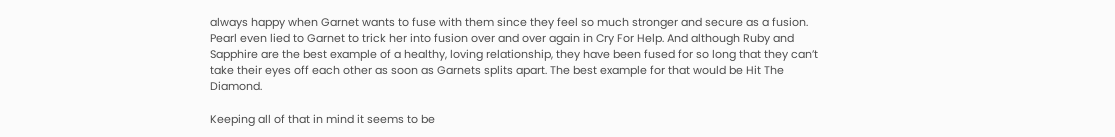always happy when Garnet wants to fuse with them since they feel so much stronger and secure as a fusion. Pearl even lied to Garnet to trick her into fusion over and over again in Cry For Help. And although Ruby and Sapphire are the best example of a healthy, loving relationship, they have been fused for so long that they can’t take their eyes off each other as soon as Garnets splits apart. The best example for that would be Hit The Diamond.

Keeping all of that in mind it seems to be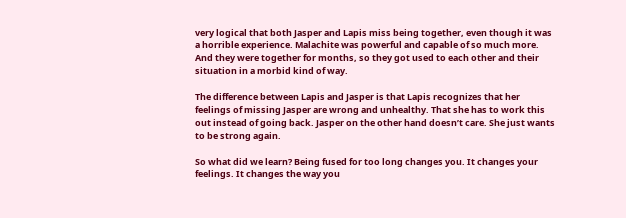very logical that both Jasper and Lapis miss being together, even though it was a horrible experience. Malachite was powerful and capable of so much more. And they were together for months, so they got used to each other and their situation in a morbid kind of way.

The difference between Lapis and Jasper is that Lapis recognizes that her feelings of missing Jasper are wrong and unhealthy. That she has to work this out instead of going back. Jasper on the other hand doesn’t care. She just wants to be strong again.

So what did we learn? Being fused for too long changes you. It changes your feelings. It changes the way you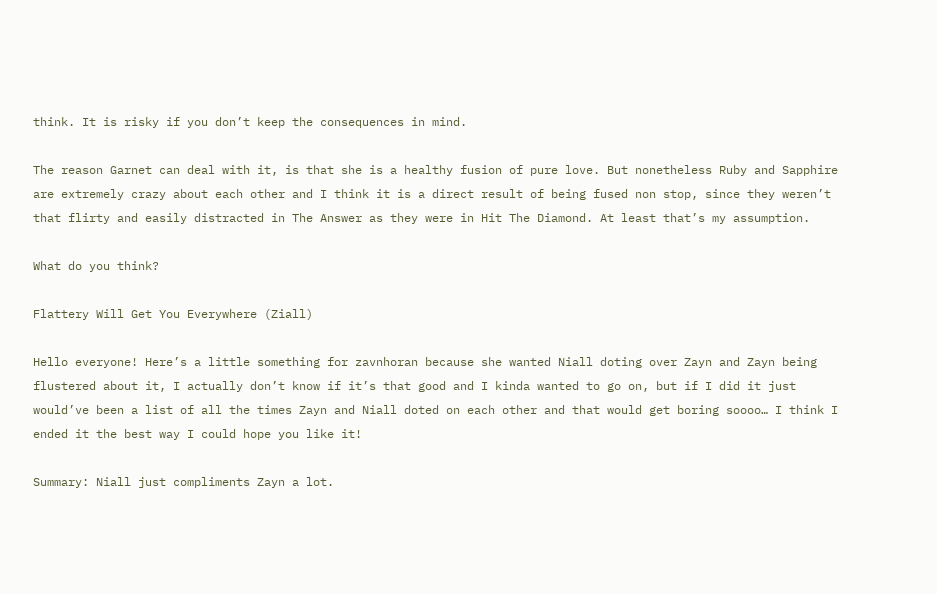think. It is risky if you don’t keep the consequences in mind.

The reason Garnet can deal with it, is that she is a healthy fusion of pure love. But nonetheless Ruby and Sapphire are extremely crazy about each other and I think it is a direct result of being fused non stop, since they weren’t that flirty and easily distracted in The Answer as they were in Hit The Diamond. At least that’s my assumption.

What do you think?

Flattery Will Get You Everywhere (Ziall)

Hello everyone! Here’s a little something for zavnhoran because she wanted Niall doting over Zayn and Zayn being flustered about it, I actually don’t know if it’s that good and I kinda wanted to go on, but if I did it just would’ve been a list of all the times Zayn and Niall doted on each other and that would get boring soooo… I think I ended it the best way I could hope you like it!

Summary: Niall just compliments Zayn a lot.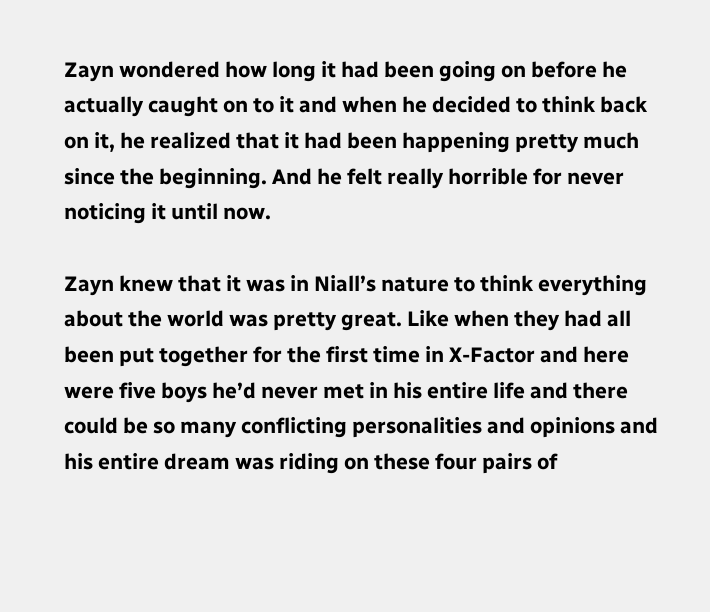Zayn wondered how long it had been going on before he actually caught on to it and when he decided to think back on it, he realized that it had been happening pretty much since the beginning. And he felt really horrible for never noticing it until now.

Zayn knew that it was in Niall’s nature to think everything about the world was pretty great. Like when they had all been put together for the first time in X-Factor and here were five boys he’d never met in his entire life and there could be so many conflicting personalities and opinions and his entire dream was riding on these four pairs of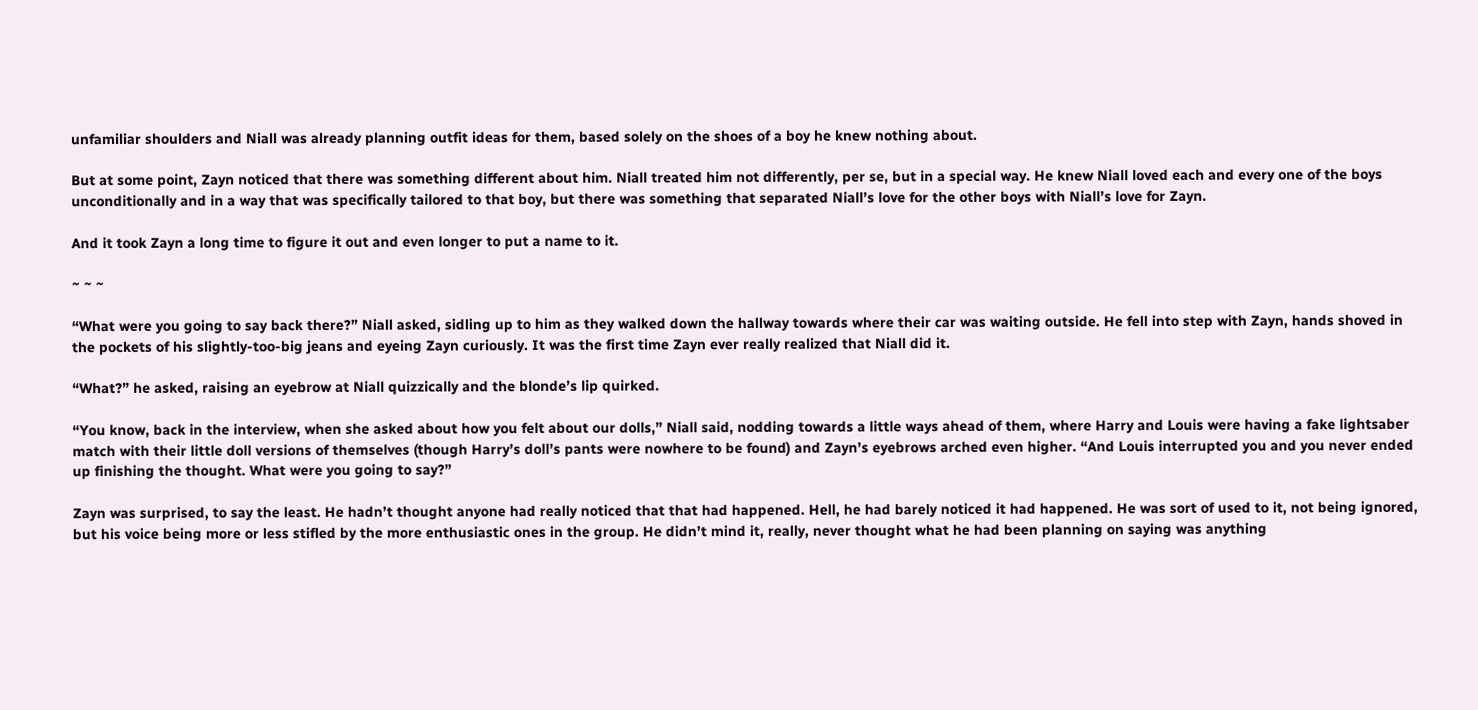unfamiliar shoulders and Niall was already planning outfit ideas for them, based solely on the shoes of a boy he knew nothing about.

But at some point, Zayn noticed that there was something different about him. Niall treated him not differently, per se, but in a special way. He knew Niall loved each and every one of the boys unconditionally and in a way that was specifically tailored to that boy, but there was something that separated Niall’s love for the other boys with Niall’s love for Zayn.

And it took Zayn a long time to figure it out and even longer to put a name to it.

~ ~ ~

“What were you going to say back there?” Niall asked, sidling up to him as they walked down the hallway towards where their car was waiting outside. He fell into step with Zayn, hands shoved in the pockets of his slightly-too-big jeans and eyeing Zayn curiously. It was the first time Zayn ever really realized that Niall did it.

“What?” he asked, raising an eyebrow at Niall quizzically and the blonde’s lip quirked.

“You know, back in the interview, when she asked about how you felt about our dolls,” Niall said, nodding towards a little ways ahead of them, where Harry and Louis were having a fake lightsaber match with their little doll versions of themselves (though Harry’s doll’s pants were nowhere to be found) and Zayn’s eyebrows arched even higher. “And Louis interrupted you and you never ended up finishing the thought. What were you going to say?”

Zayn was surprised, to say the least. He hadn’t thought anyone had really noticed that that had happened. Hell, he had barely noticed it had happened. He was sort of used to it, not being ignored, but his voice being more or less stifled by the more enthusiastic ones in the group. He didn’t mind it, really, never thought what he had been planning on saying was anything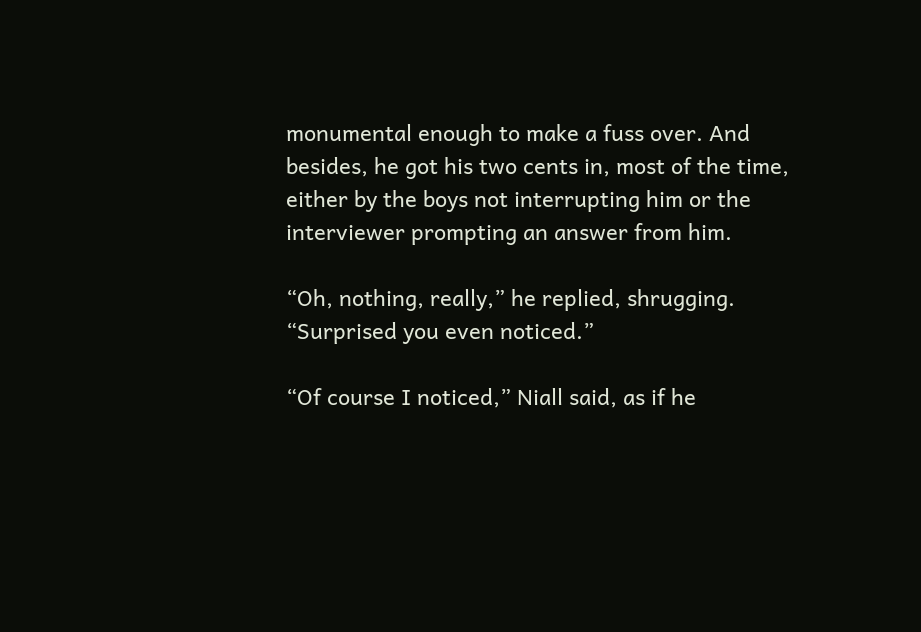monumental enough to make a fuss over. And besides, he got his two cents in, most of the time,  either by the boys not interrupting him or the interviewer prompting an answer from him.

“Oh, nothing, really,” he replied, shrugging. “Surprised you even noticed.”

“Of course I noticed,” Niall said, as if he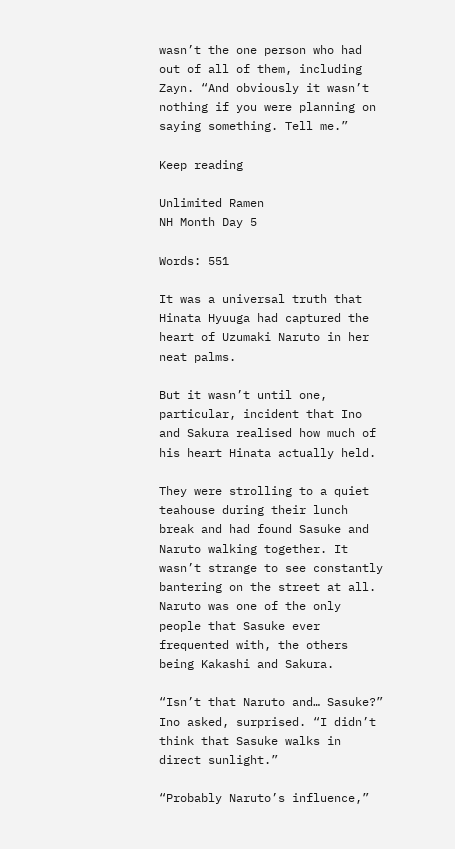wasn’t the one person who had out of all of them, including Zayn. “And obviously it wasn’t nothing if you were planning on saying something. Tell me.”

Keep reading

Unlimited Ramen
NH Month Day 5

Words: 551

It was a universal truth that Hinata Hyuuga had captured the heart of Uzumaki Naruto in her neat palms.

But it wasn’t until one, particular, incident that Ino and Sakura realised how much of his heart Hinata actually held.

They were strolling to a quiet teahouse during their lunch break and had found Sasuke and Naruto walking together. It wasn’t strange to see constantly bantering on the street at all. Naruto was one of the only people that Sasuke ever frequented with, the others being Kakashi and Sakura.

“Isn’t that Naruto and… Sasuke?” Ino asked, surprised. “I didn’t think that Sasuke walks in direct sunlight.”

“Probably Naruto’s influence,”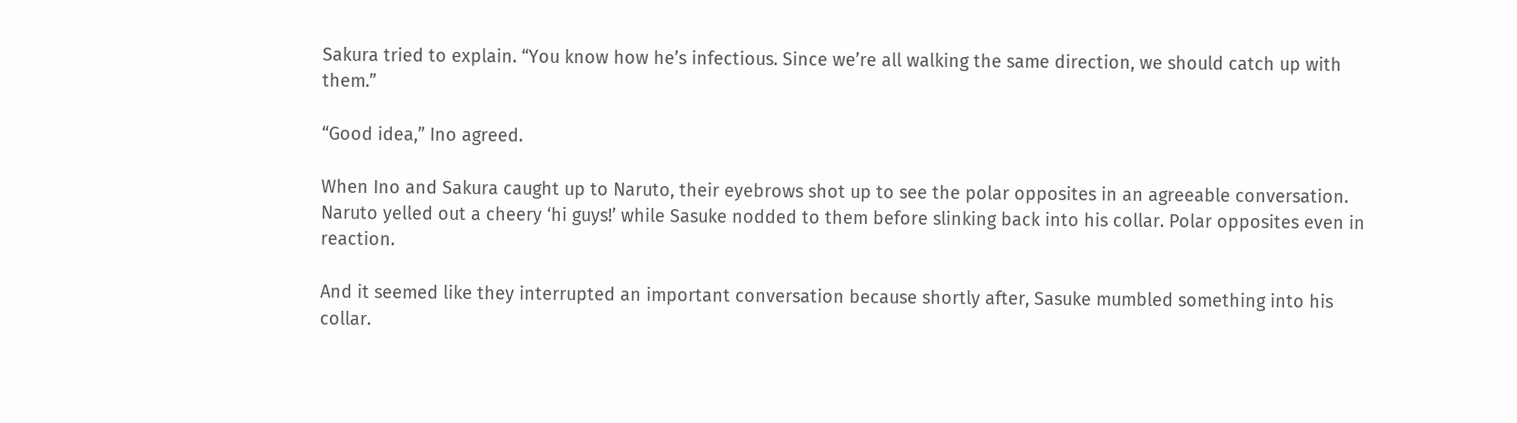Sakura tried to explain. “You know how he’s infectious. Since we’re all walking the same direction, we should catch up with them.”

“Good idea,” Ino agreed.

When Ino and Sakura caught up to Naruto, their eyebrows shot up to see the polar opposites in an agreeable conversation. Naruto yelled out a cheery ‘hi guys!’ while Sasuke nodded to them before slinking back into his collar. Polar opposites even in reaction.

And it seemed like they interrupted an important conversation because shortly after, Sasuke mumbled something into his collar.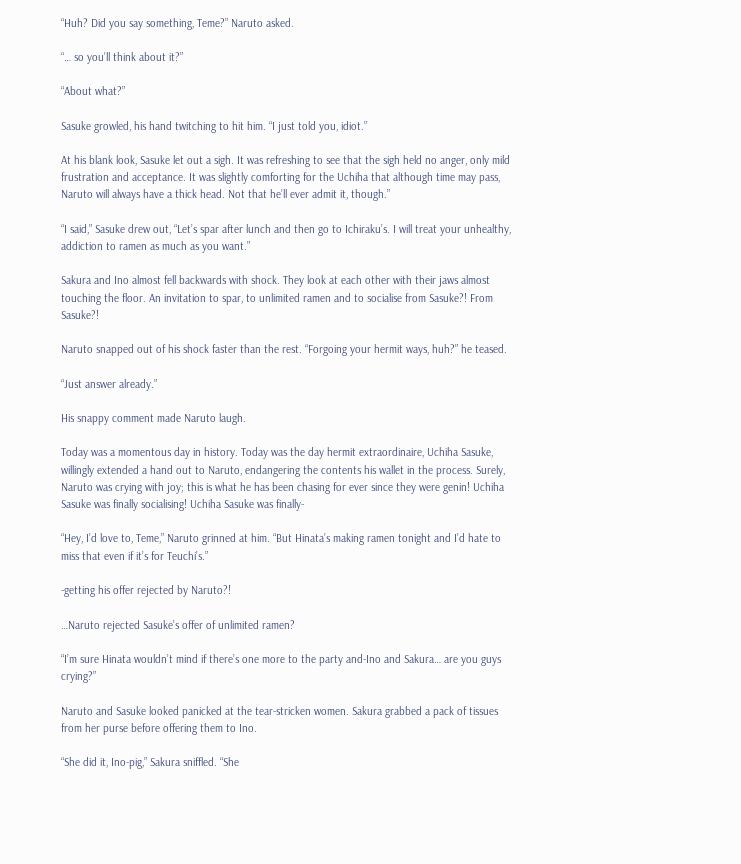“Huh? Did you say something, Teme?” Naruto asked.

“… so you’ll think about it?”

“About what?”

Sasuke growled, his hand twitching to hit him. “I just told you, idiot.”

At his blank look, Sasuke let out a sigh. It was refreshing to see that the sigh held no anger, only mild frustration and acceptance. It was slightly comforting for the Uchiha that although time may pass, Naruto will always have a thick head. Not that he’ll ever admit it, though.”

“I said,” Sasuke drew out, “Let’s spar after lunch and then go to Ichiraku’s. I will treat your unhealthy, addiction to ramen as much as you want.”

Sakura and Ino almost fell backwards with shock. They look at each other with their jaws almost touching the floor. An invitation to spar, to unlimited ramen and to socialise from Sasuke?! From Sasuke?!

Naruto snapped out of his shock faster than the rest. “Forgoing your hermit ways, huh?” he teased.

“Just answer already.”

His snappy comment made Naruto laugh.

Today was a momentous day in history. Today was the day hermit extraordinaire, Uchiha Sasuke, willingly extended a hand out to Naruto, endangering the contents his wallet in the process. Surely, Naruto was crying with joy; this is what he has been chasing for ever since they were genin! Uchiha Sasuke was finally socialising! Uchiha Sasuke was finally-

“Hey, I’d love to, Teme,” Naruto grinned at him. “But Hinata’s making ramen tonight and I’d hate to miss that even if it’s for Teuchi’s.”

-getting his offer rejected by Naruto?!

…Naruto rejected Sasuke’s offer of unlimited ramen?

“I’m sure Hinata wouldn’t mind if there’s one more to the party and-Ino and Sakura… are you guys crying?”

Naruto and Sasuke looked panicked at the tear-stricken women. Sakura grabbed a pack of tissues from her purse before offering them to Ino.

“She did it, Ino-pig,” Sakura sniffled. “She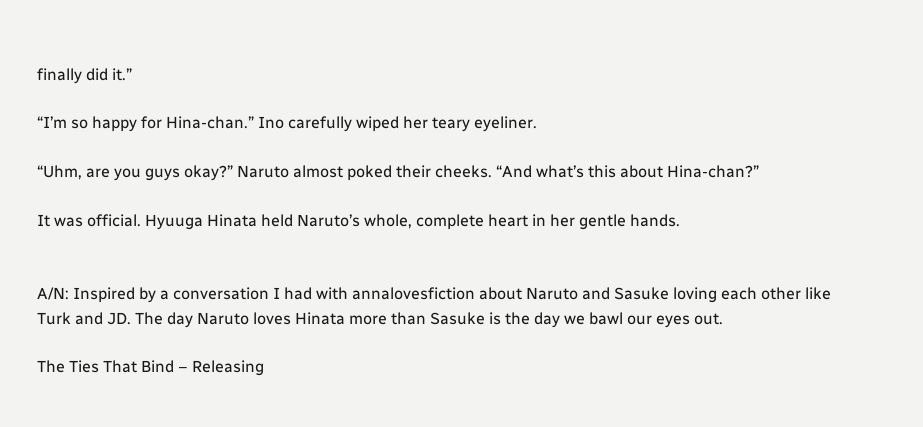finally did it.”

“I’m so happy for Hina-chan.” Ino carefully wiped her teary eyeliner.

“Uhm, are you guys okay?” Naruto almost poked their cheeks. “And what’s this about Hina-chan?”

It was official. Hyuuga Hinata held Naruto’s whole, complete heart in her gentle hands.


A/N: Inspired by a conversation I had with annalovesfiction about Naruto and Sasuke loving each other like Turk and JD. The day Naruto loves Hinata more than Sasuke is the day we bawl our eyes out.

The Ties That Bind – Releasing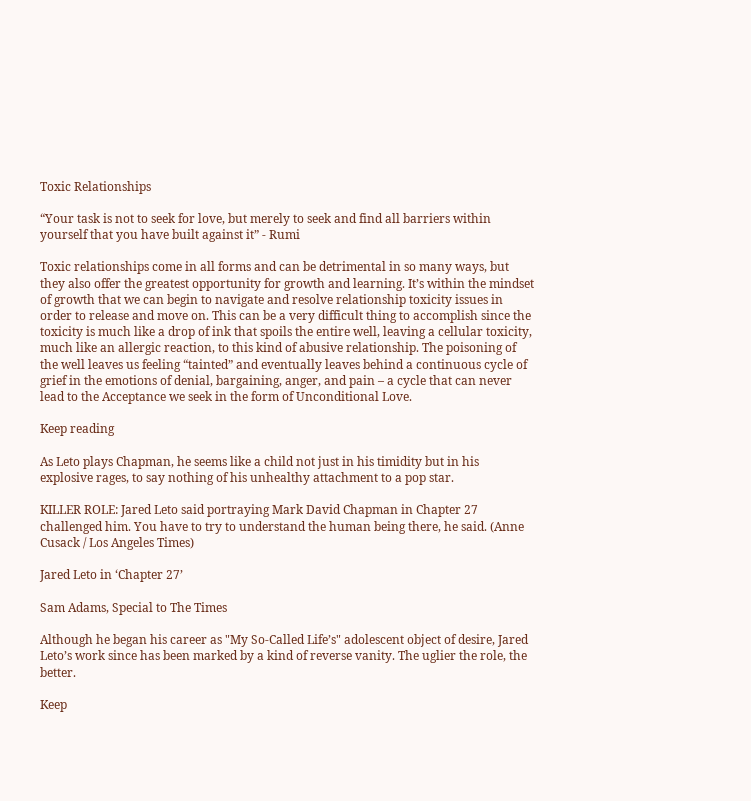Toxic Relationships

“Your task is not to seek for love, but merely to seek and find all barriers within yourself that you have built against it” - Rumi

Toxic relationships come in all forms and can be detrimental in so many ways, but they also offer the greatest opportunity for growth and learning. It’s within the mindset of growth that we can begin to navigate and resolve relationship toxicity issues in order to release and move on. This can be a very difficult thing to accomplish since the toxicity is much like a drop of ink that spoils the entire well, leaving a cellular toxicity, much like an allergic reaction, to this kind of abusive relationship. The poisoning of the well leaves us feeling “tainted” and eventually leaves behind a continuous cycle of grief in the emotions of denial, bargaining, anger, and pain – a cycle that can never lead to the Acceptance we seek in the form of Unconditional Love.

Keep reading

As Leto plays Chapman, he seems like a child not just in his timidity but in his explosive rages, to say nothing of his unhealthy attachment to a pop star.

KILLER ROLE: Jared Leto said portraying Mark David Chapman in Chapter 27 challenged him. You have to try to understand the human being there, he said. (Anne Cusack / Los Angeles Times)

Jared Leto in ‘Chapter 27’

Sam Adams, Special to The Times

Although he began his career as "My So-Called Life’s" adolescent object of desire, Jared Leto’s work since has been marked by a kind of reverse vanity. The uglier the role, the better.

Keep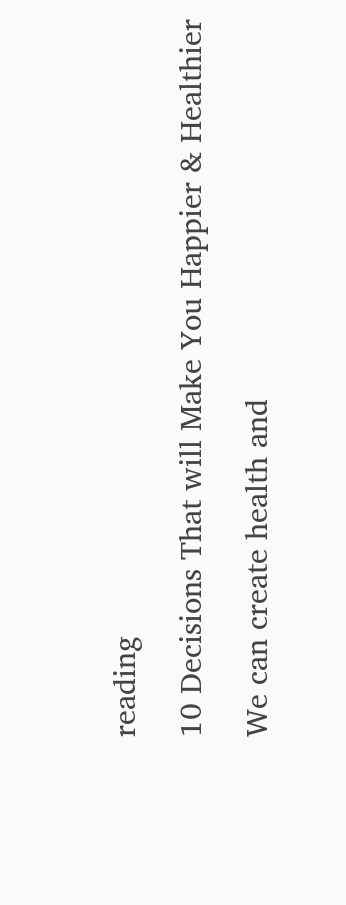reading

10 Decisions That will Make You Happier & Healthier

We can create health and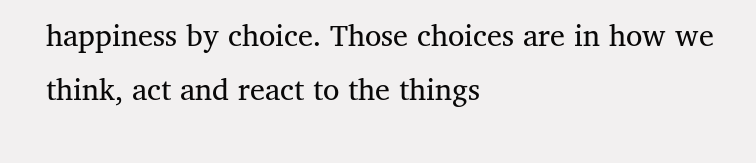happiness by choice. Those choices are in how we think, act and react to the things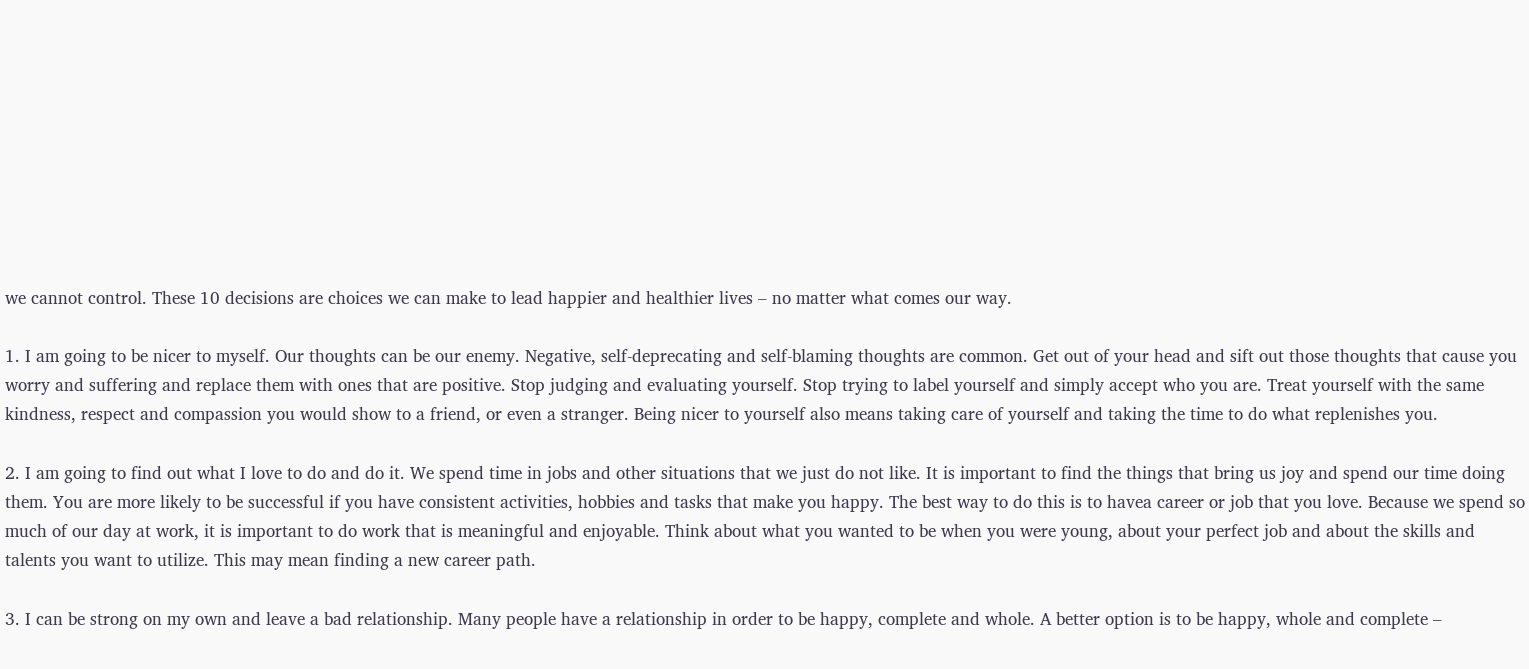we cannot control. These 10 decisions are choices we can make to lead happier and healthier lives – no matter what comes our way.

1. I am going to be nicer to myself. Our thoughts can be our enemy. Negative, self-deprecating and self-blaming thoughts are common. Get out of your head and sift out those thoughts that cause you worry and suffering and replace them with ones that are positive. Stop judging and evaluating yourself. Stop trying to label yourself and simply accept who you are. Treat yourself with the same kindness, respect and compassion you would show to a friend, or even a stranger. Being nicer to yourself also means taking care of yourself and taking the time to do what replenishes you.

2. I am going to find out what I love to do and do it. We spend time in jobs and other situations that we just do not like. It is important to find the things that bring us joy and spend our time doing them. You are more likely to be successful if you have consistent activities, hobbies and tasks that make you happy. The best way to do this is to havea career or job that you love. Because we spend so much of our day at work, it is important to do work that is meaningful and enjoyable. Think about what you wanted to be when you were young, about your perfect job and about the skills and talents you want to utilize. This may mean finding a new career path.

3. I can be strong on my own and leave a bad relationship. Many people have a relationship in order to be happy, complete and whole. A better option is to be happy, whole and complete –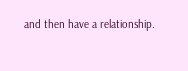and then have a relationship.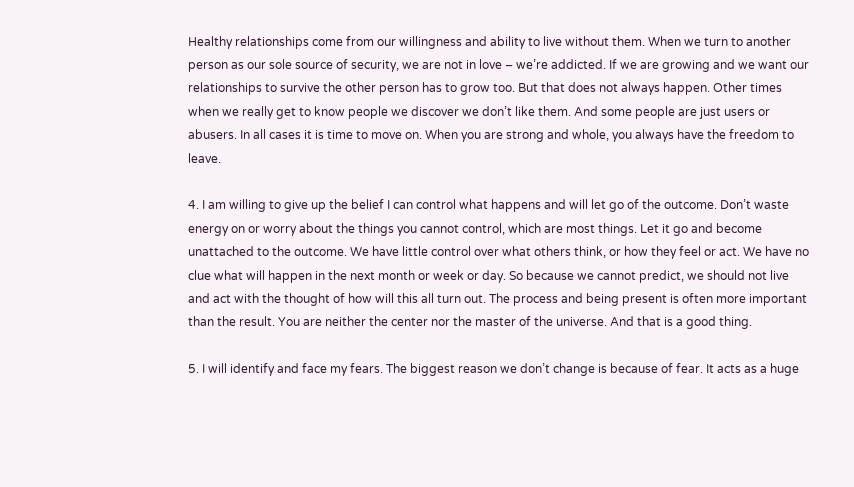Healthy relationships come from our willingness and ability to live without them. When we turn to another person as our sole source of security, we are not in love – we’re addicted. If we are growing and we want our relationships to survive the other person has to grow too. But that does not always happen. Other times when we really get to know people we discover we don’t like them. And some people are just users or abusers. In all cases it is time to move on. When you are strong and whole, you always have the freedom to leave.

4. I am willing to give up the belief I can control what happens and will let go of the outcome. Don’t waste energy on or worry about the things you cannot control, which are most things. Let it go and become unattached to the outcome. We have little control over what others think, or how they feel or act. We have no clue what will happen in the next month or week or day. So because we cannot predict, we should not live and act with the thought of how will this all turn out. The process and being present is often more important than the result. You are neither the center nor the master of the universe. And that is a good thing.

5. I will identify and face my fears. The biggest reason we don’t change is because of fear. It acts as a huge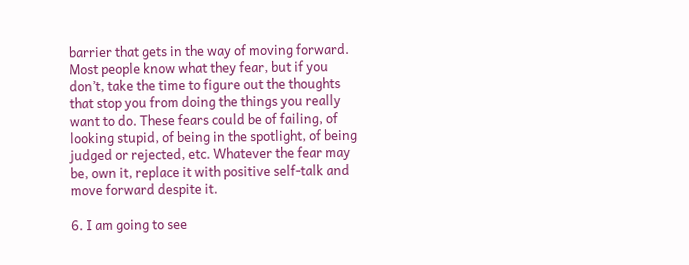barrier that gets in the way of moving forward. Most people know what they fear, but if you don’t, take the time to figure out the thoughts that stop you from doing the things you really want to do. These fears could be of failing, of looking stupid, of being in the spotlight, of being judged or rejected, etc. Whatever the fear may be, own it, replace it with positive self-talk and move forward despite it.

6. I am going to see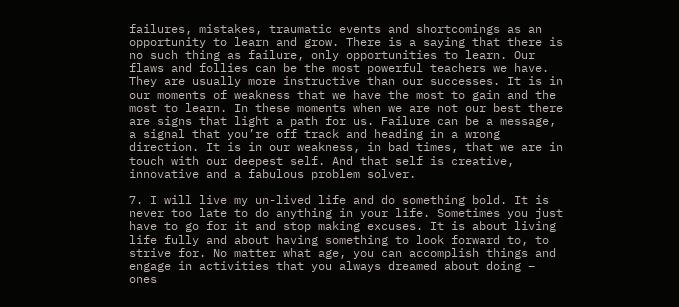failures, mistakes, traumatic events and shortcomings as an opportunity to learn and grow. There is a saying that there is no such thing as failure, only opportunities to learn. Our flaws and follies can be the most powerful teachers we have. They are usually more instructive than our successes. It is in our moments of weakness that we have the most to gain and the most to learn. In these moments when we are not our best there are signs that light a path for us. Failure can be a message, a signal that you’re off track and heading in a wrong direction. It is in our weakness, in bad times, that we are in touch with our deepest self. And that self is creative, innovative and a fabulous problem solver.

7. I will live my un-lived life and do something bold. It is never too late to do anything in your life. Sometimes you just have to go for it and stop making excuses. It is about living life fully and about having something to look forward to, to strive for. No matter what age, you can accomplish things and engage in activities that you always dreamed about doing – ones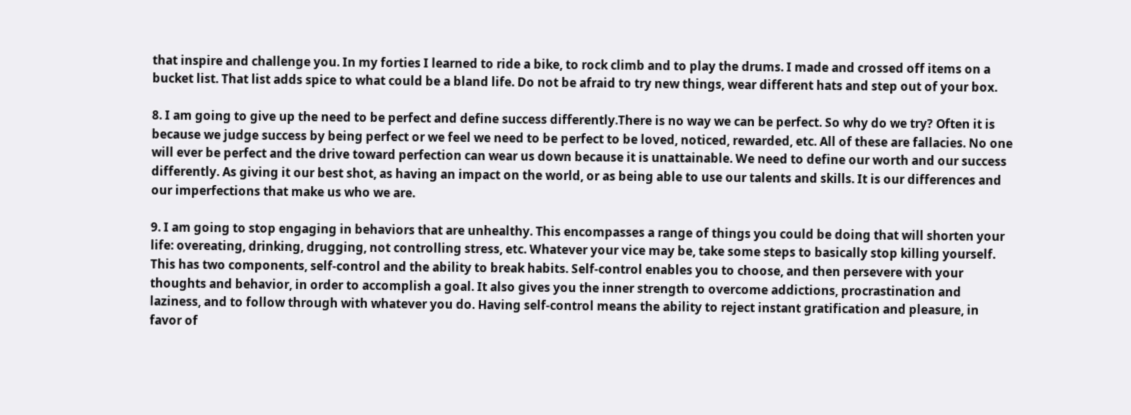that inspire and challenge you. In my forties I learned to ride a bike, to rock climb and to play the drums. I made and crossed off items on a bucket list. That list adds spice to what could be a bland life. Do not be afraid to try new things, wear different hats and step out of your box.

8. I am going to give up the need to be perfect and define success differently.There is no way we can be perfect. So why do we try? Often it is because we judge success by being perfect or we feel we need to be perfect to be loved, noticed, rewarded, etc. All of these are fallacies. No one will ever be perfect and the drive toward perfection can wear us down because it is unattainable. We need to define our worth and our success differently. As giving it our best shot, as having an impact on the world, or as being able to use our talents and skills. It is our differences and our imperfections that make us who we are.

9. I am going to stop engaging in behaviors that are unhealthy. This encompasses a range of things you could be doing that will shorten your life: overeating, drinking, drugging, not controlling stress, etc. Whatever your vice may be, take some steps to basically stop killing yourself. This has two components, self-control and the ability to break habits. Self-control enables you to choose, and then persevere with your thoughts and behavior, in order to accomplish a goal. It also gives you the inner strength to overcome addictions, procrastination and laziness, and to follow through with whatever you do. Having self-control means the ability to reject instant gratification and pleasure, in favor of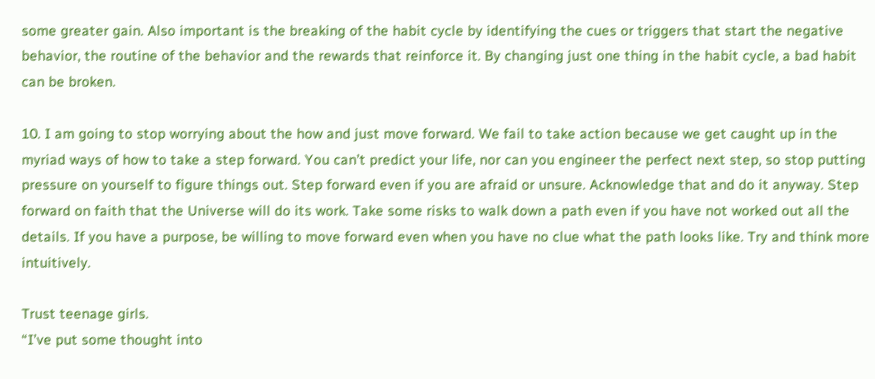some greater gain. Also important is the breaking of the habit cycle by identifying the cues or triggers that start the negative behavior, the routine of the behavior and the rewards that reinforce it. By changing just one thing in the habit cycle, a bad habit can be broken.

10. I am going to stop worrying about the how and just move forward. We fail to take action because we get caught up in the myriad ways of how to take a step forward. You can’t predict your life, nor can you engineer the perfect next step, so stop putting pressure on yourself to figure things out. Step forward even if you are afraid or unsure. Acknowledge that and do it anyway. Step forward on faith that the Universe will do its work. Take some risks to walk down a path even if you have not worked out all the details. If you have a purpose, be willing to move forward even when you have no clue what the path looks like. Try and think more intuitively.

Trust teenage girls.
“I’ve put some thought into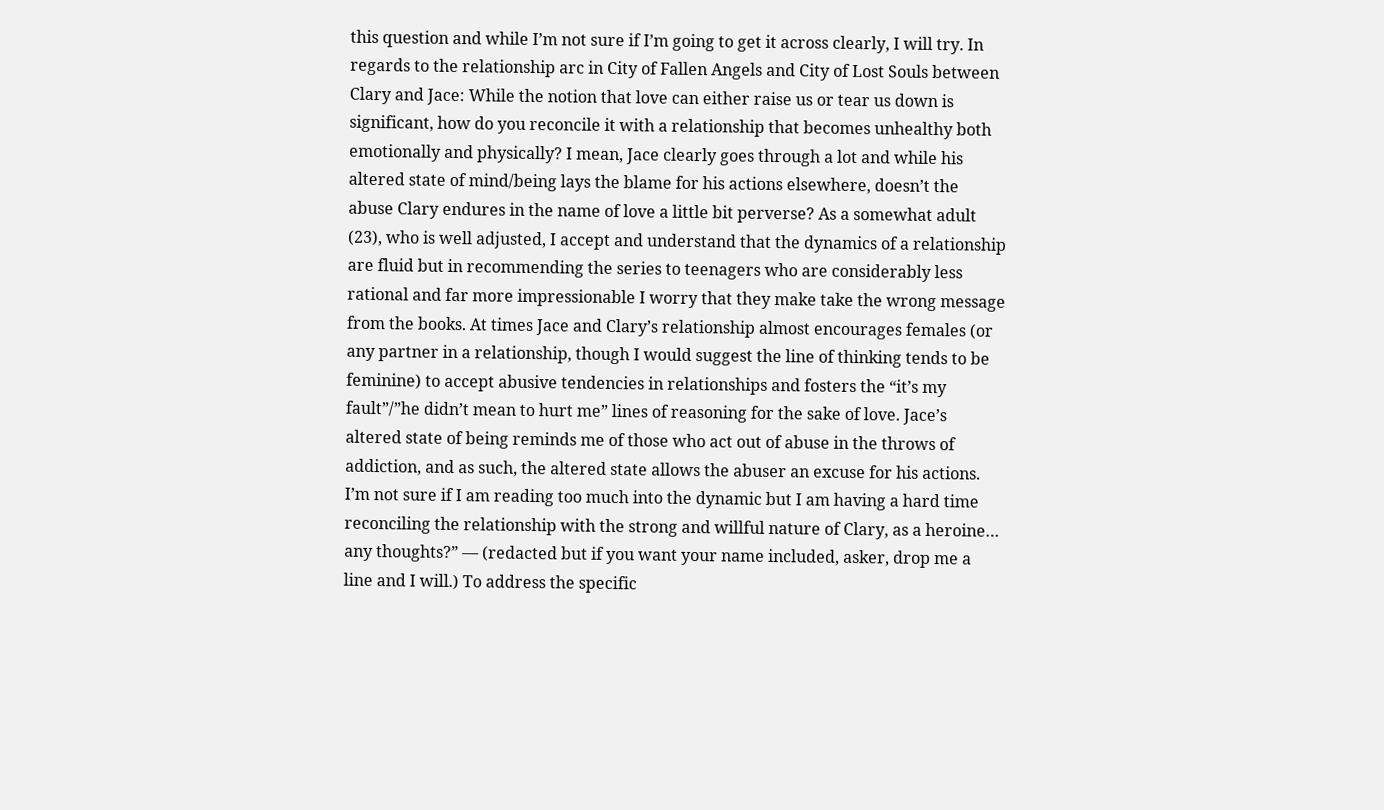this question and while I’m not sure if I’m going to get it across clearly, I will try. In regards to the relationship arc in City of Fallen Angels and City of Lost Souls between Clary and Jace: While the notion that love can either raise us or tear us down is significant, how do you reconcile it with a relationship that becomes unhealthy both emotionally and physically? I mean, Jace clearly goes through a lot and while his altered state of mind/being lays the blame for his actions elsewhere, doesn’t the abuse Clary endures in the name of love a little bit perverse? As a somewhat adult (23), who is well adjusted, I accept and understand that the dynamics of a relationship are fluid but in recommending the series to teenagers who are considerably less rational and far more impressionable I worry that they make take the wrong message from the books. At times Jace and Clary’s relationship almost encourages females (or any partner in a relationship, though I would suggest the line of thinking tends to be feminine) to accept abusive tendencies in relationships and fosters the “it’s my fault”/”he didn’t mean to hurt me” lines of reasoning for the sake of love. Jace’s altered state of being reminds me of those who act out of abuse in the throws of addiction, and as such, the altered state allows the abuser an excuse for his actions. I’m not sure if I am reading too much into the dynamic but I am having a hard time reconciling the relationship with the strong and willful nature of Clary, as a heroine… any thoughts?” — (redacted but if you want your name included, asker, drop me a line and I will.) To address the specific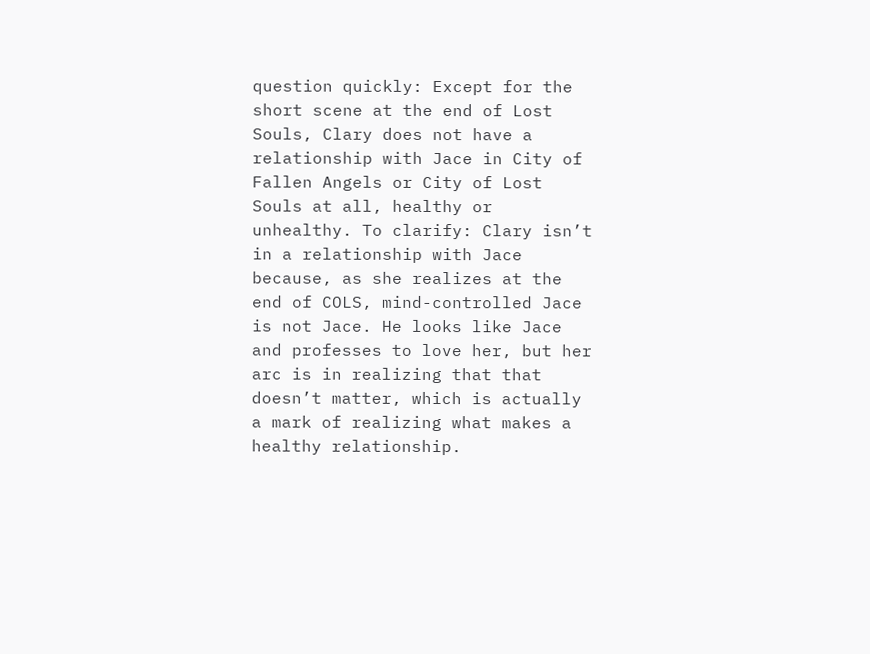question quickly: Except for the short scene at the end of Lost Souls, Clary does not have a relationship with Jace in City of Fallen Angels or City of Lost Souls at all, healthy or unhealthy. To clarify: Clary isn’t in a relationship with Jace because, as she realizes at the end of COLS, mind-controlled Jace is not Jace. He looks like Jace and professes to love her, but her arc is in realizing that that doesn’t matter, which is actually a mark of realizing what makes a healthy relationship.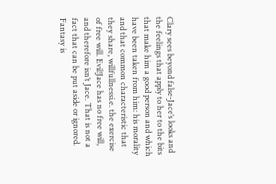Clary sees beyond false-Jace’s looks and the feelings that apply to her to the bits that make him a good person and which have been taken from him: his morality and that common characteristic that they share, willfullnessi.e. the exercise of free will. Evil!Jace has no free will, and therefore isn’t Jace. That is not a fact that can be put aside or ignored. Fantasy is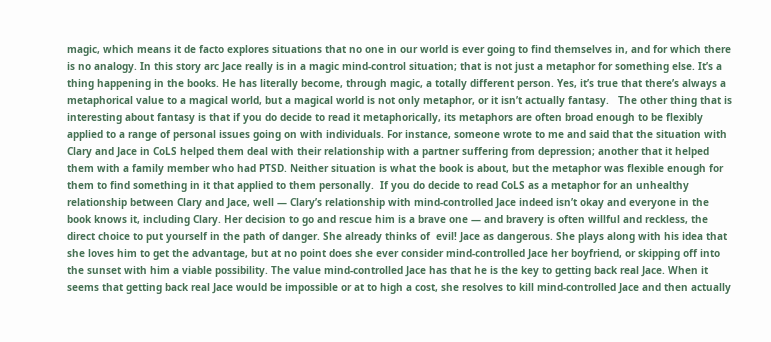magic, which means it de facto explores situations that no one in our world is ever going to find themselves in, and for which there is no analogy. In this story arc Jace really is in a magic mind-control situation; that is not just a metaphor for something else. It’s a thing happening in the books. He has literally become, through magic, a totally different person. Yes, it’s true that there’s always a metaphorical value to a magical world, but a magical world is not only metaphor, or it isn’t actually fantasy.   The other thing that is interesting about fantasy is that if you do decide to read it metaphorically, its metaphors are often broad enough to be flexibly applied to a range of personal issues going on with individuals. For instance, someone wrote to me and said that the situation with Clary and Jace in CoLS helped them deal with their relationship with a partner suffering from depression; another that it helped them with a family member who had PTSD. Neither situation is what the book is about, but the metaphor was flexible enough for them to find something in it that applied to them personally.  If you do decide to read CoLS as a metaphor for an unhealthy relationship between Clary and Jace, well — Clary’s relationship with mind-controlled Jace indeed isn’t okay and everyone in the book knows it, including Clary. Her decision to go and rescue him is a brave one — and bravery is often willful and reckless, the direct choice to put yourself in the path of danger. She already thinks of  evil! Jace as dangerous. She plays along with his idea that she loves him to get the advantage, but at no point does she ever consider mind-controlled Jace her boyfriend, or skipping off into the sunset with him a viable possibility. The value mind-controlled Jace has that he is the key to getting back real Jace. When it seems that getting back real Jace would be impossible or at to high a cost, she resolves to kill mind-controlled Jace and then actually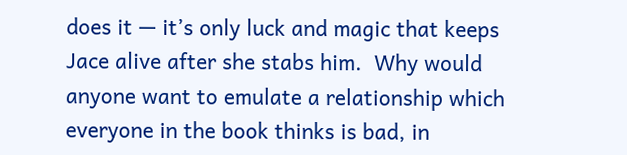does it — it’s only luck and magic that keeps Jace alive after she stabs him.  Why would anyone want to emulate a relationship which everyone in the book thinks is bad, in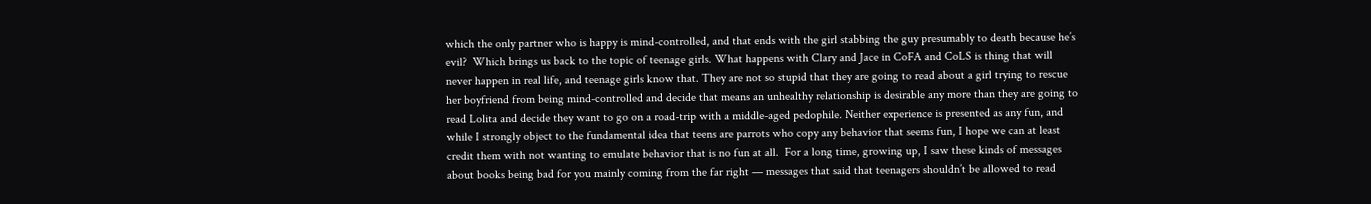which the only partner who is happy is mind-controlled, and that ends with the girl stabbing the guy presumably to death because he’s evil?  Which brings us back to the topic of teenage girls. What happens with Clary and Jace in CoFA and CoLS is thing that will never happen in real life, and teenage girls know that. They are not so stupid that they are going to read about a girl trying to rescue her boyfriend from being mind-controlled and decide that means an unhealthy relationship is desirable any more than they are going to read Lolita and decide they want to go on a road-trip with a middle-aged pedophile. Neither experience is presented as any fun, and while I strongly object to the fundamental idea that teens are parrots who copy any behavior that seems fun, I hope we can at least credit them with not wanting to emulate behavior that is no fun at all.  For a long time, growing up, I saw these kinds of messages about books being bad for you mainly coming from the far right — messages that said that teenagers shouldn’t be allowed to read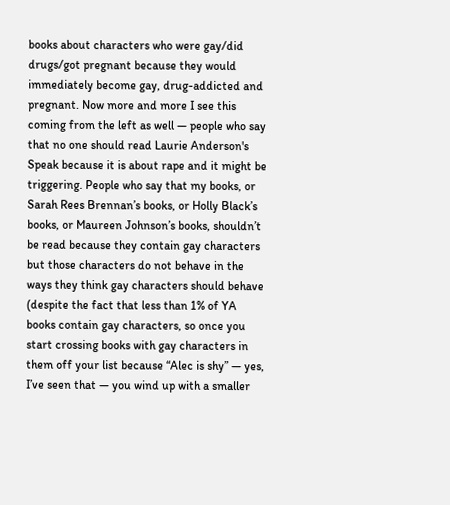books about characters who were gay/did drugs/got pregnant because they would immediately become gay, drug-addicted and pregnant. Now more and more I see this coming from the left as well — people who say that no one should read Laurie Anderson's Speak because it is about rape and it might be triggering. People who say that my books, or Sarah Rees Brennan’s books, or Holly Black’s books, or Maureen Johnson’s books, shouldn’t be read because they contain gay characters but those characters do not behave in the ways they think gay characters should behave (despite the fact that less than 1% of YA books contain gay characters, so once you start crossing books with gay characters in them off your list because “Alec is shy” — yes, I’ve seen that — you wind up with a smaller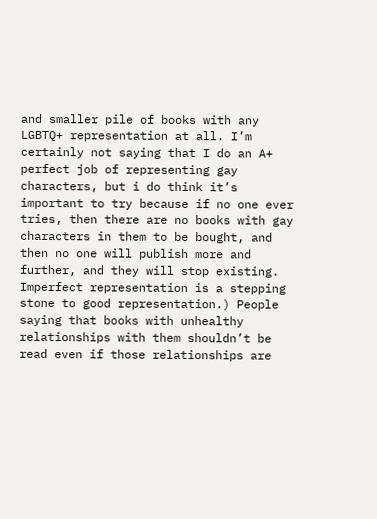and smaller pile of books with any LGBTQ+ representation at all. I’m certainly not saying that I do an A+ perfect job of representing gay characters, but i do think it’s important to try because if no one ever tries, then there are no books with gay characters in them to be bought, and then no one will publish more and further, and they will stop existing. Imperfect representation is a stepping stone to good representation.) People saying that books with unhealthy relationships with them shouldn’t be read even if those relationships are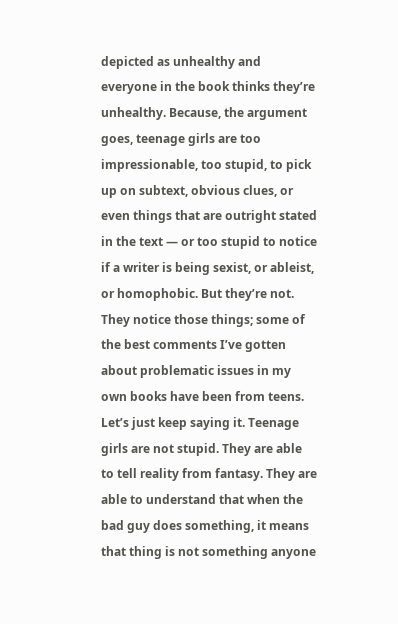depicted as unhealthy and everyone in the book thinks they’re unhealthy. Because, the argument goes, teenage girls are too impressionable, too stupid, to pick up on subtext, obvious clues, or even things that are outright stated in the text — or too stupid to notice if a writer is being sexist, or ableist, or homophobic. But they’re not. They notice those things; some of the best comments I’ve gotten about problematic issues in my own books have been from teens. Let’s just keep saying it. Teenage girls are not stupid. They are able to tell reality from fantasy. They are able to understand that when the bad guy does something, it means that thing is not something anyone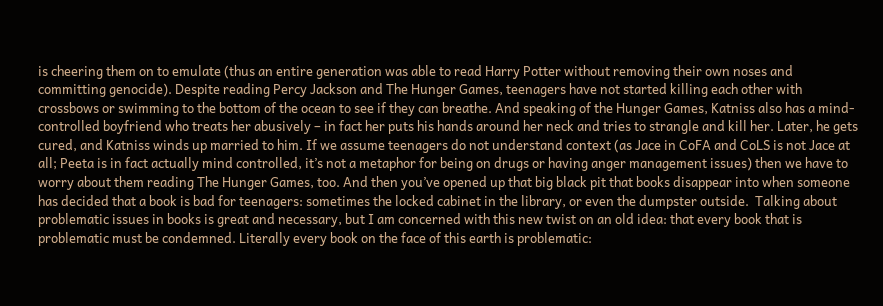is cheering them on to emulate (thus an entire generation was able to read Harry Potter without removing their own noses and committing genocide). Despite reading Percy Jackson and The Hunger Games, teenagers have not started killing each other with crossbows or swimming to the bottom of the ocean to see if they can breathe. And speaking of the Hunger Games, Katniss also has a mind-controlled boyfriend who treats her abusively – in fact her puts his hands around her neck and tries to strangle and kill her. Later, he gets cured, and Katniss winds up married to him. If we assume teenagers do not understand context (as Jace in CoFA and CoLS is not Jace at all; Peeta is in fact actually mind controlled, it’s not a metaphor for being on drugs or having anger management issues) then we have to worry about them reading The Hunger Games, too. And then you’ve opened up that big black pit that books disappear into when someone has decided that a book is bad for teenagers: sometimes the locked cabinet in the library, or even the dumpster outside.  Talking about problematic issues in books is great and necessary, but I am concerned with this new twist on an old idea: that every book that is problematic must be condemned. Literally every book on the face of this earth is problematic: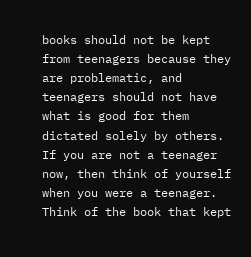books should not be kept from teenagers because they are problematic, and teenagers should not have what is good for them dictated solely by others.    If you are not a teenager now, then think of yourself when you were a teenager. Think of the book that kept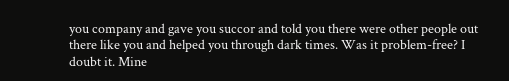you company and gave you succor and told you there were other people out there like you and helped you through dark times. Was it problem-free? I doubt it. Mine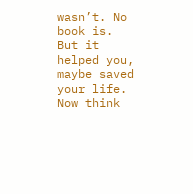wasn’t. No book is. But it helped you, maybe saved your life. Now think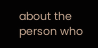about the person who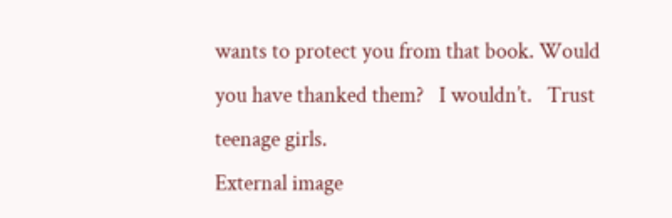wants to protect you from that book. Would you have thanked them?   I wouldn’t.   Trust teenage girls.
External image